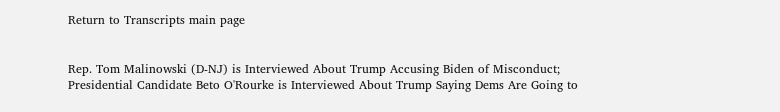Return to Transcripts main page


Rep. Tom Malinowski (D-NJ) is Interviewed About Trump Accusing Biden of Misconduct; Presidential Candidate Beto O'Rourke is Interviewed About Trump Saying Dems Are Going to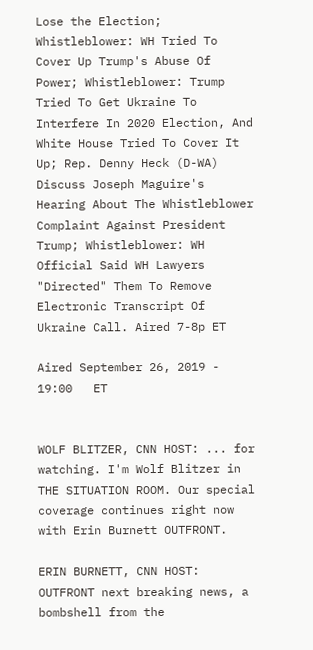Lose the Election; Whistleblower: WH Tried To Cover Up Trump's Abuse Of Power; Whistleblower: Trump Tried To Get Ukraine To Interfere In 2020 Election, And White House Tried To Cover It Up; Rep. Denny Heck (D-WA) Discuss Joseph Maguire's Hearing About The Whistleblower Complaint Against President Trump; Whistleblower: WH Official Said WH Lawyers "Directed" Them To Remove Electronic Transcript Of Ukraine Call. Aired 7-8p ET

Aired September 26, 2019 - 19:00   ET


WOLF BLITZER, CNN HOST: ... for watching. I'm Wolf Blitzer in THE SITUATION ROOM. Our special coverage continues right now with Erin Burnett OUTFRONT.

ERIN BURNETT, CNN HOST: OUTFRONT next breaking news, a bombshell from the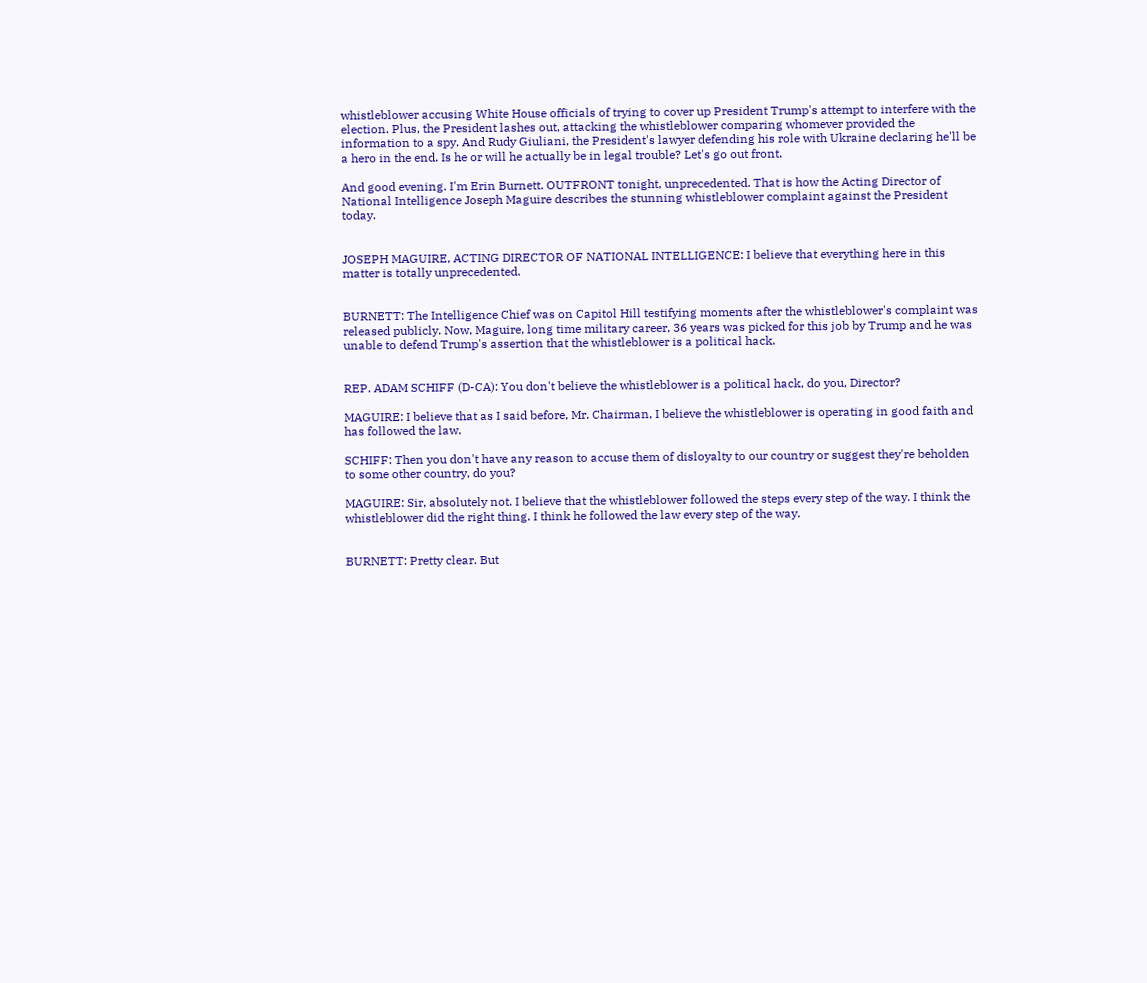whistleblower accusing White House officials of trying to cover up President Trump's attempt to interfere with the election. Plus, the President lashes out, attacking the whistleblower comparing whomever provided the information to a spy. And Rudy Giuliani, the President's lawyer defending his role with Ukraine declaring he'll be a hero in the end. Is he or will he actually be in legal trouble? Let's go out front.

And good evening. I'm Erin Burnett. OUTFRONT tonight, unprecedented. That is how the Acting Director of National Intelligence Joseph Maguire describes the stunning whistleblower complaint against the President today.


JOSEPH MAGUIRE, ACTING DIRECTOR OF NATIONAL INTELLIGENCE: I believe that everything here in this matter is totally unprecedented.


BURNETT: The Intelligence Chief was on Capitol Hill testifying moments after the whistleblower's complaint was released publicly. Now, Maguire, long time military career, 36 years was picked for this job by Trump and he was unable to defend Trump's assertion that the whistleblower is a political hack.


REP. ADAM SCHIFF (D-CA): You don't believe the whistleblower is a political hack, do you, Director?

MAGUIRE: I believe that as I said before, Mr. Chairman, I believe the whistleblower is operating in good faith and has followed the law.

SCHIFF: Then you don't have any reason to accuse them of disloyalty to our country or suggest they're beholden to some other country, do you?

MAGUIRE: Sir, absolutely not. I believe that the whistleblower followed the steps every step of the way. I think the whistleblower did the right thing. I think he followed the law every step of the way.


BURNETT: Pretty clear. But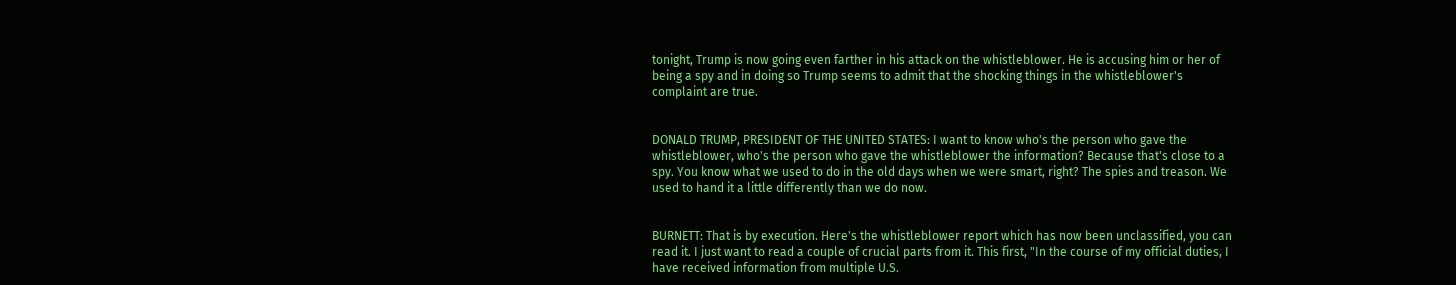tonight, Trump is now going even farther in his attack on the whistleblower. He is accusing him or her of being a spy and in doing so Trump seems to admit that the shocking things in the whistleblower's complaint are true.


DONALD TRUMP, PRESIDENT OF THE UNITED STATES: I want to know who's the person who gave the whistleblower, who's the person who gave the whistleblower the information? Because that's close to a spy. You know what we used to do in the old days when we were smart, right? The spies and treason. We used to hand it a little differently than we do now.


BURNETT: That is by execution. Here's the whistleblower report which has now been unclassified, you can read it. I just want to read a couple of crucial parts from it. This first, "In the course of my official duties, I have received information from multiple U.S.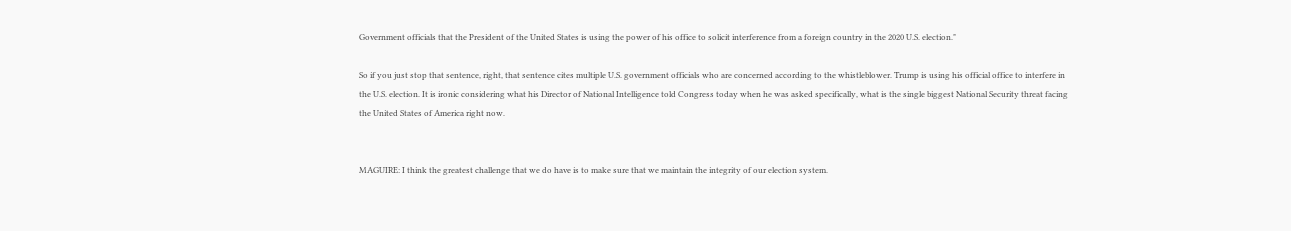Government officials that the President of the United States is using the power of his office to solicit interference from a foreign country in the 2020 U.S. election."

So if you just stop that sentence, right, that sentence cites multiple U.S. government officials who are concerned according to the whistleblower. Trump is using his official office to interfere in the U.S. election. It is ironic considering what his Director of National Intelligence told Congress today when he was asked specifically, what is the single biggest National Security threat facing the United States of America right now.


MAGUIRE: I think the greatest challenge that we do have is to make sure that we maintain the integrity of our election system.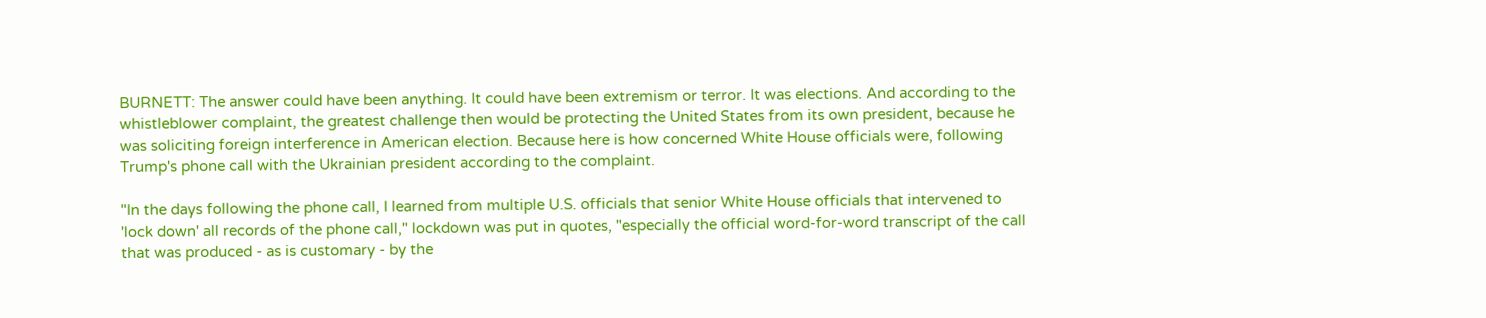BURNETT: The answer could have been anything. It could have been extremism or terror. It was elections. And according to the whistleblower complaint, the greatest challenge then would be protecting the United States from its own president, because he was soliciting foreign interference in American election. Because here is how concerned White House officials were, following Trump's phone call with the Ukrainian president according to the complaint.

"In the days following the phone call, I learned from multiple U.S. officials that senior White House officials that intervened to 'lock down' all records of the phone call," lockdown was put in quotes, "especially the official word-for-word transcript of the call that was produced - as is customary - by the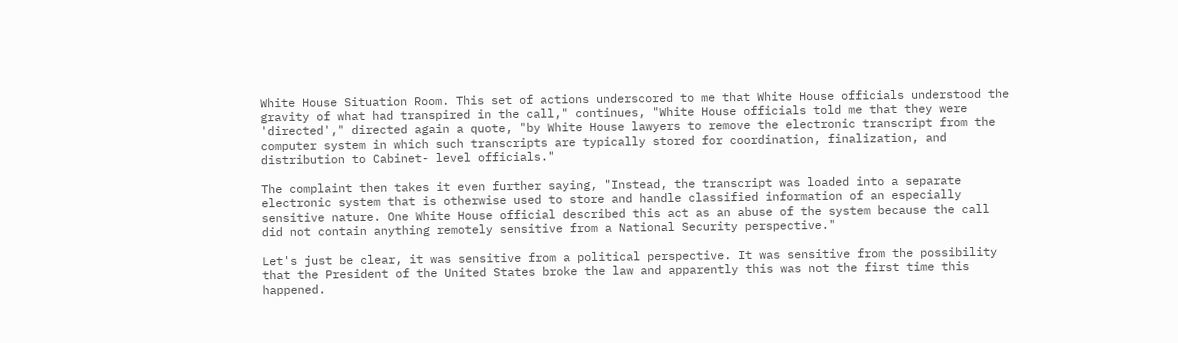White House Situation Room. This set of actions underscored to me that White House officials understood the gravity of what had transpired in the call," continues, "White House officials told me that they were 'directed'," directed again a quote, "by White House lawyers to remove the electronic transcript from the computer system in which such transcripts are typically stored for coordination, finalization, and distribution to Cabinet- level officials."

The complaint then takes it even further saying, "Instead, the transcript was loaded into a separate electronic system that is otherwise used to store and handle classified information of an especially sensitive nature. One White House official described this act as an abuse of the system because the call did not contain anything remotely sensitive from a National Security perspective."

Let's just be clear, it was sensitive from a political perspective. It was sensitive from the possibility that the President of the United States broke the law and apparently this was not the first time this happened.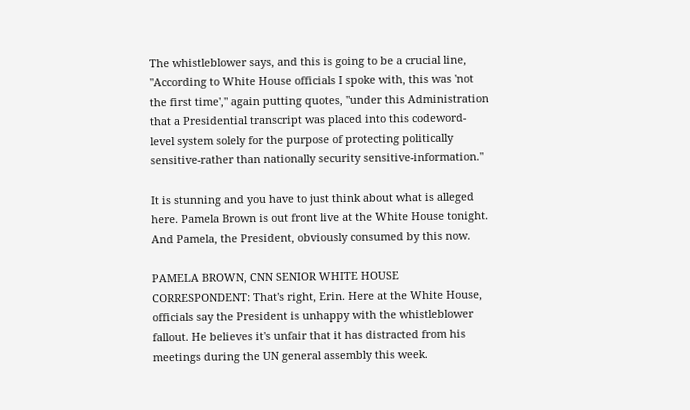The whistleblower says, and this is going to be a crucial line, "According to White House officials I spoke with, this was 'not the first time'," again putting quotes, "under this Administration that a Presidential transcript was placed into this codeword-level system solely for the purpose of protecting politically sensitive-rather than nationally security sensitive-information."

It is stunning and you have to just think about what is alleged here. Pamela Brown is out front live at the White House tonight. And Pamela, the President, obviously consumed by this now.

PAMELA BROWN, CNN SENIOR WHITE HOUSE CORRESPONDENT: That's right, Erin. Here at the White House, officials say the President is unhappy with the whistleblower fallout. He believes it's unfair that it has distracted from his meetings during the UN general assembly this week.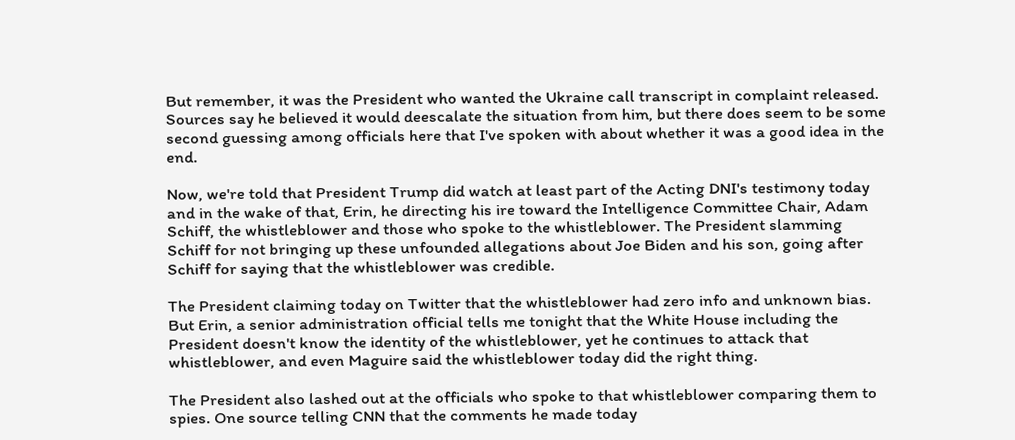But remember, it was the President who wanted the Ukraine call transcript in complaint released. Sources say he believed it would deescalate the situation from him, but there does seem to be some second guessing among officials here that I've spoken with about whether it was a good idea in the end.

Now, we're told that President Trump did watch at least part of the Acting DNI's testimony today and in the wake of that, Erin, he directing his ire toward the Intelligence Committee Chair, Adam Schiff, the whistleblower and those who spoke to the whistleblower. The President slamming Schiff for not bringing up these unfounded allegations about Joe Biden and his son, going after Schiff for saying that the whistleblower was credible.

The President claiming today on Twitter that the whistleblower had zero info and unknown bias. But Erin, a senior administration official tells me tonight that the White House including the President doesn't know the identity of the whistleblower, yet he continues to attack that whistleblower, and even Maguire said the whistleblower today did the right thing.

The President also lashed out at the officials who spoke to that whistleblower comparing them to spies. One source telling CNN that the comments he made today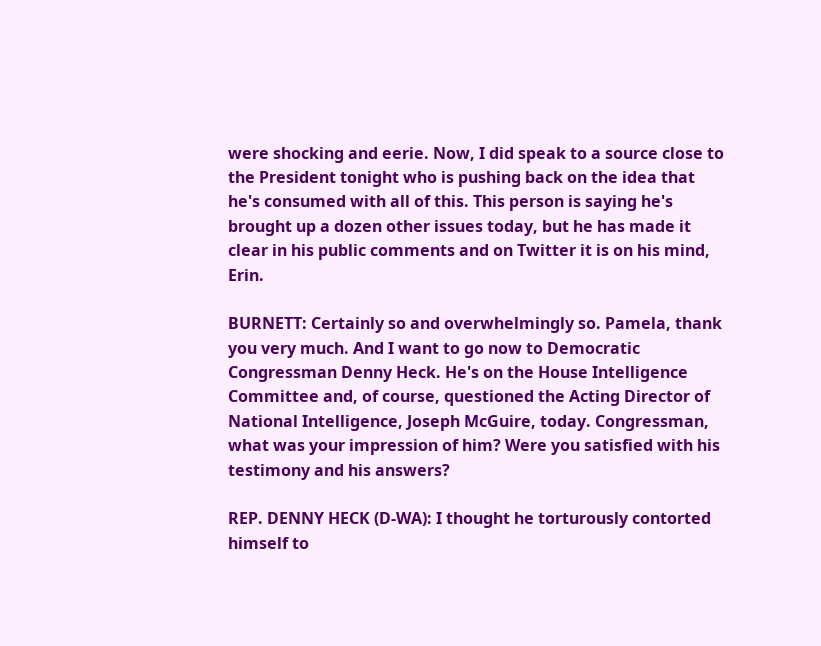were shocking and eerie. Now, I did speak to a source close to the President tonight who is pushing back on the idea that he's consumed with all of this. This person is saying he's brought up a dozen other issues today, but he has made it clear in his public comments and on Twitter it is on his mind, Erin.

BURNETT: Certainly so and overwhelmingly so. Pamela, thank you very much. And I want to go now to Democratic Congressman Denny Heck. He's on the House Intelligence Committee and, of course, questioned the Acting Director of National Intelligence, Joseph McGuire, today. Congressman, what was your impression of him? Were you satisfied with his testimony and his answers?

REP. DENNY HECK (D-WA): I thought he torturously contorted himself to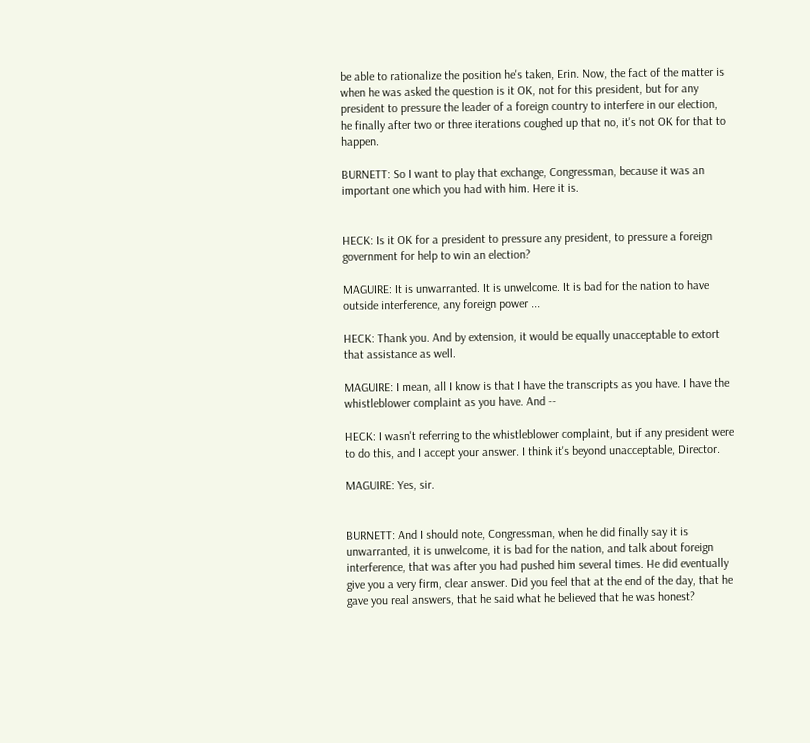be able to rationalize the position he's taken, Erin. Now, the fact of the matter is when he was asked the question is it OK, not for this president, but for any president to pressure the leader of a foreign country to interfere in our election, he finally after two or three iterations coughed up that no, it's not OK for that to happen.

BURNETT: So I want to play that exchange, Congressman, because it was an important one which you had with him. Here it is.


HECK: Is it OK for a president to pressure any president, to pressure a foreign government for help to win an election?

MAGUIRE: It is unwarranted. It is unwelcome. It is bad for the nation to have outside interference, any foreign power ...

HECK: Thank you. And by extension, it would be equally unacceptable to extort that assistance as well.

MAGUIRE: I mean, all I know is that I have the transcripts as you have. I have the whistleblower complaint as you have. And --

HECK: I wasn't referring to the whistleblower complaint, but if any president were to do this, and I accept your answer. I think it's beyond unacceptable, Director.

MAGUIRE: Yes, sir.


BURNETT: And I should note, Congressman, when he did finally say it is unwarranted, it is unwelcome, it is bad for the nation, and talk about foreign interference, that was after you had pushed him several times. He did eventually give you a very firm, clear answer. Did you feel that at the end of the day, that he gave you real answers, that he said what he believed that he was honest?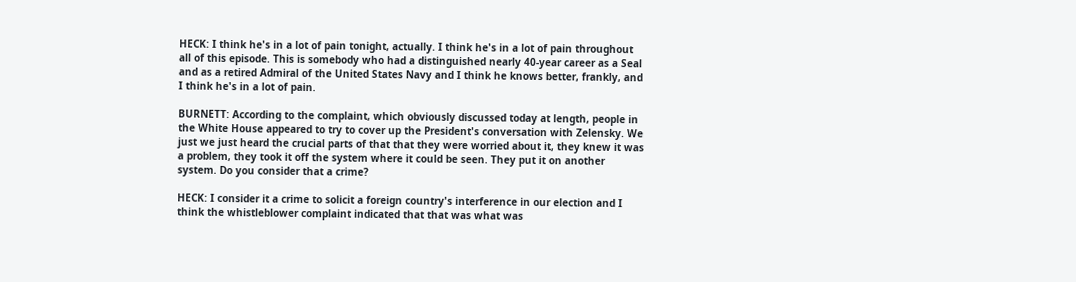HECK: I think he's in a lot of pain tonight, actually. I think he's in a lot of pain throughout all of this episode. This is somebody who had a distinguished nearly 40-year career as a Seal and as a retired Admiral of the United States Navy and I think he knows better, frankly, and I think he's in a lot of pain.

BURNETT: According to the complaint, which obviously discussed today at length, people in the White House appeared to try to cover up the President's conversation with Zelensky. We just we just heard the crucial parts of that that they were worried about it, they knew it was a problem, they took it off the system where it could be seen. They put it on another system. Do you consider that a crime?

HECK: I consider it a crime to solicit a foreign country's interference in our election and I think the whistleblower complaint indicated that that was what was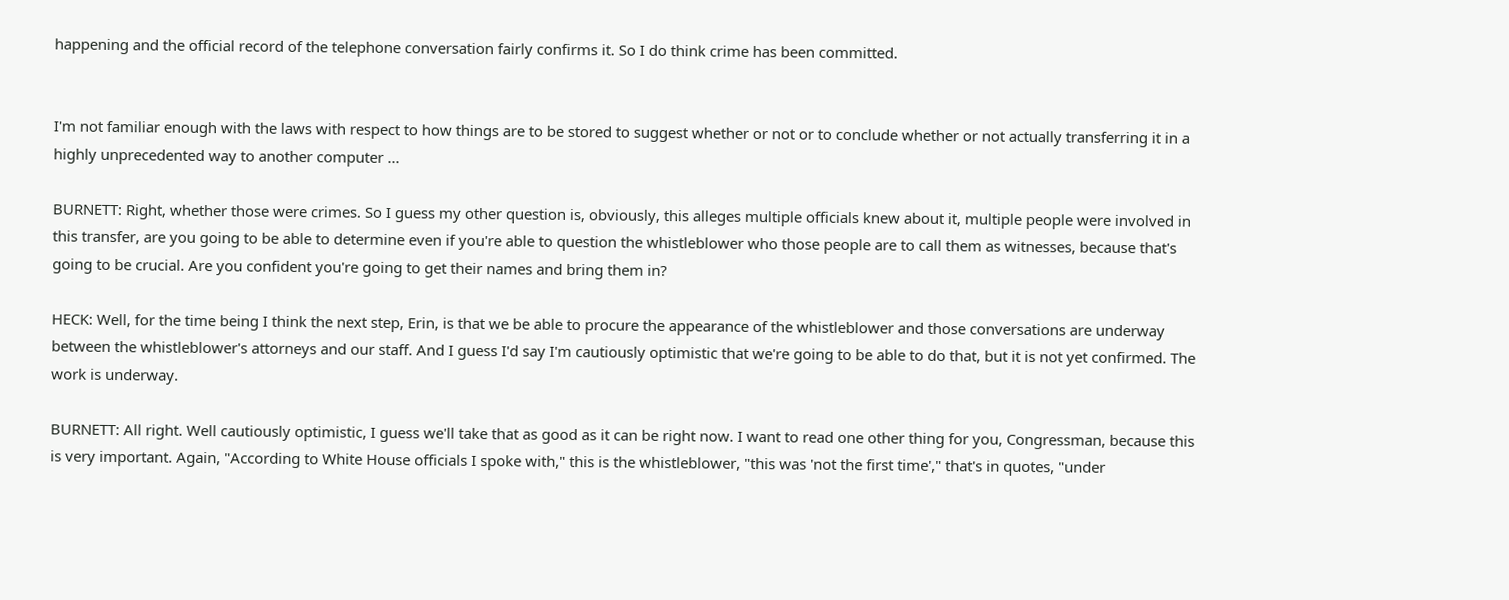happening and the official record of the telephone conversation fairly confirms it. So I do think crime has been committed.


I'm not familiar enough with the laws with respect to how things are to be stored to suggest whether or not or to conclude whether or not actually transferring it in a highly unprecedented way to another computer ...

BURNETT: Right, whether those were crimes. So I guess my other question is, obviously, this alleges multiple officials knew about it, multiple people were involved in this transfer, are you going to be able to determine even if you're able to question the whistleblower who those people are to call them as witnesses, because that's going to be crucial. Are you confident you're going to get their names and bring them in?

HECK: Well, for the time being I think the next step, Erin, is that we be able to procure the appearance of the whistleblower and those conversations are underway between the whistleblower's attorneys and our staff. And I guess I'd say I'm cautiously optimistic that we're going to be able to do that, but it is not yet confirmed. The work is underway.

BURNETT: All right. Well cautiously optimistic, I guess we'll take that as good as it can be right now. I want to read one other thing for you, Congressman, because this is very important. Again, "According to White House officials I spoke with," this is the whistleblower, "this was 'not the first time'," that's in quotes, "under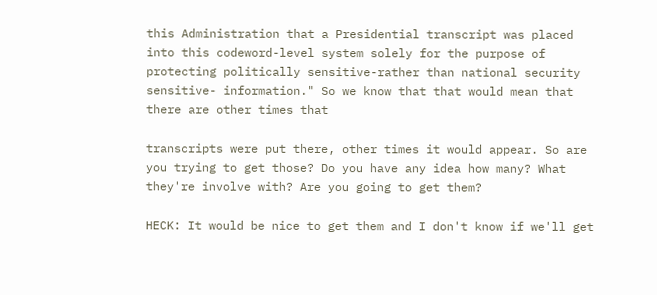this Administration that a Presidential transcript was placed into this codeword-level system solely for the purpose of protecting politically sensitive-rather than national security sensitive- information." So we know that that would mean that there are other times that

transcripts were put there, other times it would appear. So are you trying to get those? Do you have any idea how many? What they're involve with? Are you going to get them?

HECK: It would be nice to get them and I don't know if we'll get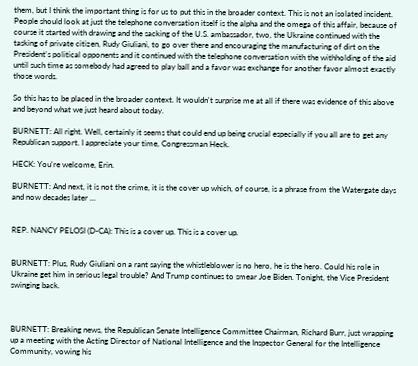them, but I think the important thing is for us to put this in the broader context. This is not an isolated incident. People should look at just the telephone conversation itself is the alpha and the omega of this affair, because of course it started with drawing and the sacking of the U.S. ambassador, two, the Ukraine continued with the tasking of private citizen, Rudy Giuliani, to go over there and encouraging the manufacturing of dirt on the President's political opponents and it continued with the telephone conversation with the withholding of the aid until such time as somebody had agreed to play ball and a favor was exchange for another favor almost exactly those words.

So this has to be placed in the broader context. It wouldn't surprise me at all if there was evidence of this above and beyond what we just heard about today.

BURNETT: All right. Well, certainly it seems that could end up being crucial especially if you all are to get any Republican support. I appreciate your time, Congressman Heck.

HECK: You're welcome, Erin.

BURNETT: And next, it is not the crime, it is the cover up which, of course, is a phrase from the Watergate days and now decades later ...


REP. NANCY PELOSI (D-CA): This is a cover up. This is a cover up.


BURNETT: Plus, Rudy Giuliani on a rant saying the whistleblower is no hero, he is the hero. Could his role in Ukraine get him in serious legal trouble? And Trump continues to smear Joe Biden. Tonight, the Vice President swinging back.



BURNETT: Breaking news, the Republican Senate Intelligence Committee Chairman, Richard Burr, just wrapping up a meeting with the Acting Director of National Intelligence and the Inspector General for the Intelligence Community, vowing his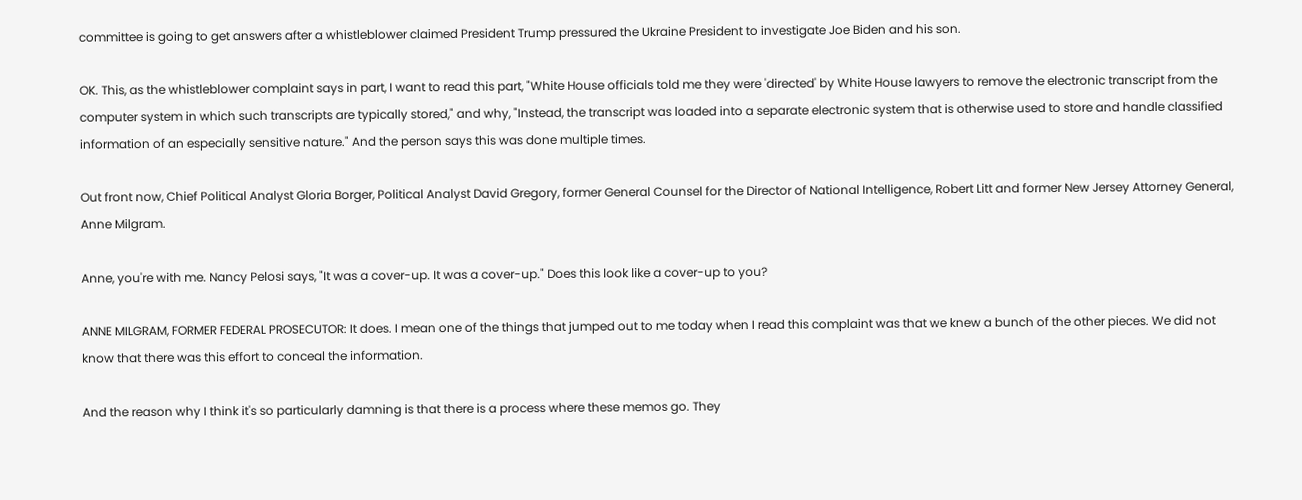committee is going to get answers after a whistleblower claimed President Trump pressured the Ukraine President to investigate Joe Biden and his son.

OK. This, as the whistleblower complaint says in part, I want to read this part, "White House officials told me they were 'directed' by White House lawyers to remove the electronic transcript from the computer system in which such transcripts are typically stored," and why, "Instead, the transcript was loaded into a separate electronic system that is otherwise used to store and handle classified information of an especially sensitive nature." And the person says this was done multiple times.

Out front now, Chief Political Analyst Gloria Borger, Political Analyst David Gregory, former General Counsel for the Director of National Intelligence, Robert Litt and former New Jersey Attorney General, Anne Milgram.

Anne, you're with me. Nancy Pelosi says, "It was a cover-up. It was a cover-up." Does this look like a cover-up to you?

ANNE MILGRAM, FORMER FEDERAL PROSECUTOR: It does. I mean one of the things that jumped out to me today when I read this complaint was that we knew a bunch of the other pieces. We did not know that there was this effort to conceal the information.

And the reason why I think it's so particularly damning is that there is a process where these memos go. They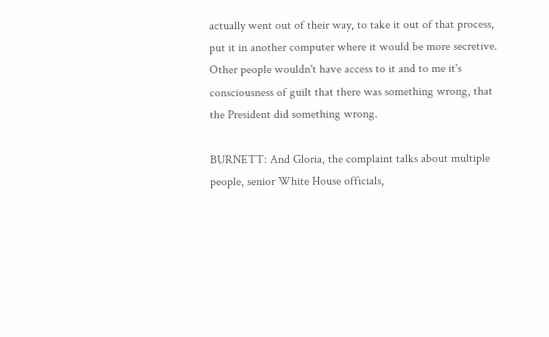actually went out of their way, to take it out of that process, put it in another computer where it would be more secretive. Other people wouldn't have access to it and to me it's consciousness of guilt that there was something wrong, that the President did something wrong.

BURNETT: And Gloria, the complaint talks about multiple people, senior White House officials,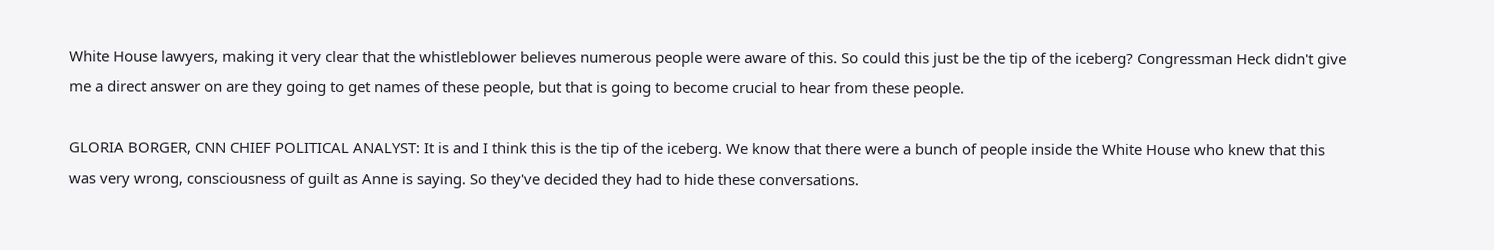White House lawyers, making it very clear that the whistleblower believes numerous people were aware of this. So could this just be the tip of the iceberg? Congressman Heck didn't give me a direct answer on are they going to get names of these people, but that is going to become crucial to hear from these people.

GLORIA BORGER, CNN CHIEF POLITICAL ANALYST: It is and I think this is the tip of the iceberg. We know that there were a bunch of people inside the White House who knew that this was very wrong, consciousness of guilt as Anne is saying. So they've decided they had to hide these conversations.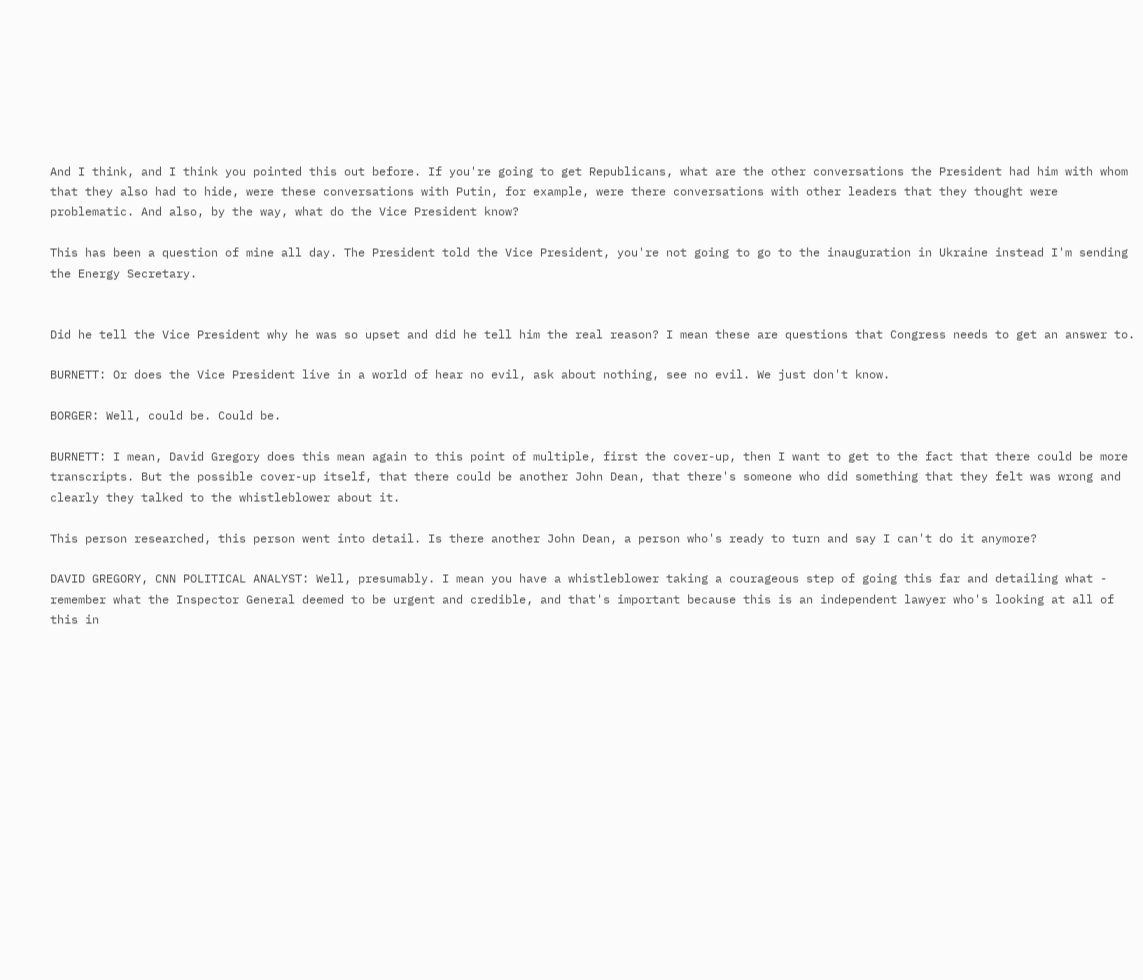And I think, and I think you pointed this out before. If you're going to get Republicans, what are the other conversations the President had him with whom that they also had to hide, were these conversations with Putin, for example, were there conversations with other leaders that they thought were problematic. And also, by the way, what do the Vice President know?

This has been a question of mine all day. The President told the Vice President, you're not going to go to the inauguration in Ukraine instead I'm sending the Energy Secretary.


Did he tell the Vice President why he was so upset and did he tell him the real reason? I mean these are questions that Congress needs to get an answer to.

BURNETT: Or does the Vice President live in a world of hear no evil, ask about nothing, see no evil. We just don't know.

BORGER: Well, could be. Could be.

BURNETT: I mean, David Gregory does this mean again to this point of multiple, first the cover-up, then I want to get to the fact that there could be more transcripts. But the possible cover-up itself, that there could be another John Dean, that there's someone who did something that they felt was wrong and clearly they talked to the whistleblower about it.

This person researched, this person went into detail. Is there another John Dean, a person who's ready to turn and say I can't do it anymore?

DAVID GREGORY, CNN POLITICAL ANALYST: Well, presumably. I mean you have a whistleblower taking a courageous step of going this far and detailing what - remember what the Inspector General deemed to be urgent and credible, and that's important because this is an independent lawyer who's looking at all of this in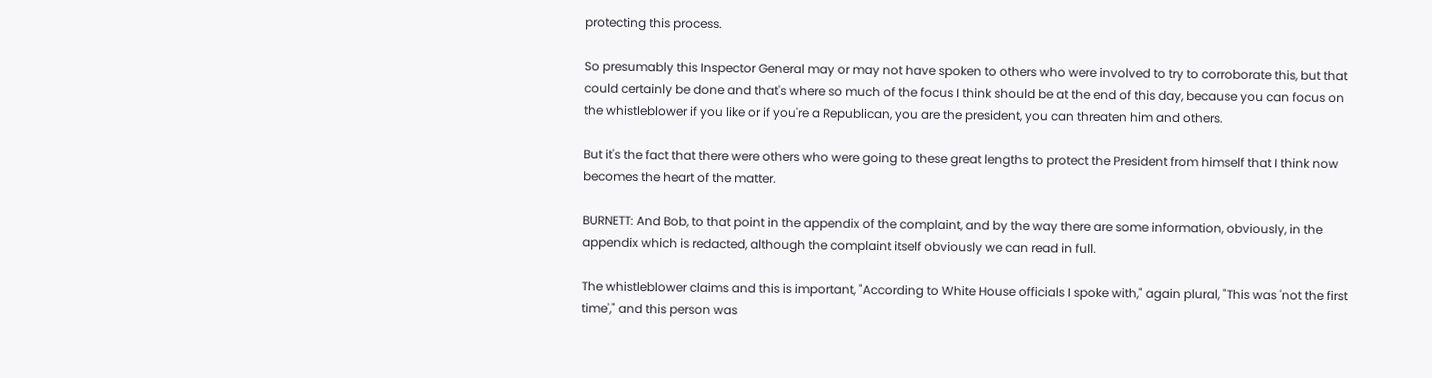protecting this process.

So presumably this Inspector General may or may not have spoken to others who were involved to try to corroborate this, but that could certainly be done and that's where so much of the focus I think should be at the end of this day, because you can focus on the whistleblower if you like or if you're a Republican, you are the president, you can threaten him and others.

But it's the fact that there were others who were going to these great lengths to protect the President from himself that I think now becomes the heart of the matter.

BURNETT: And Bob, to that point in the appendix of the complaint, and by the way there are some information, obviously, in the appendix which is redacted, although the complaint itself obviously we can read in full.

The whistleblower claims and this is important, "According to White House officials I spoke with," again plural, "This was 'not the first time'," and this person was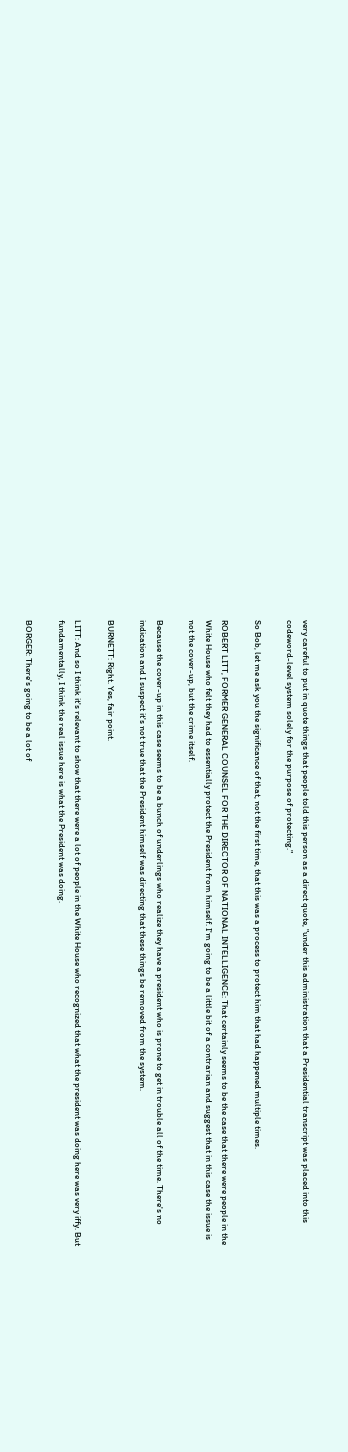very careful to put in quote things that people told this person as a direct quote, "under this administration that a Presidential transcript was placed into this codeword-level system solely for the purpose of protecting."

So Bob, let me ask you the significance of that, not the first time, that this was a process to protect him that had happened multiple times.

ROBERT LITT, FORMER GENERAL COUNSEL FOR THE DIRECTOR OF NATIONAL INTELLIGENCE: That certainly seems to be the case that there were people in the White House who felt they had to essentially protect the President from himself. I'm going to be a little bit of a contrarian and suggest that in this case the issue is not the cover-up, but the crime itself.

Because the cover-up in this case seems to be a bunch of underlings who realize they have a president who is prone to get in trouble all of the time. There's no indication and I suspect it's not true that the President himself was directing that these things be removed from the system.

BURNETT: Right. Yes, fair point.

LITT: And so I think it's relevant to show that there were a lot of people in the White House who recognized that what the president was doing here was very iffy. But fundamentally, I think the real issue here is what the President was doing.

BORGER: There's going to be a lot of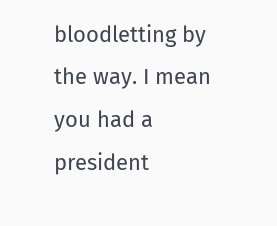bloodletting by the way. I mean you had a president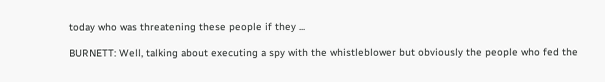today who was threatening these people if they ...

BURNETT: Well, talking about executing a spy with the whistleblower but obviously the people who fed the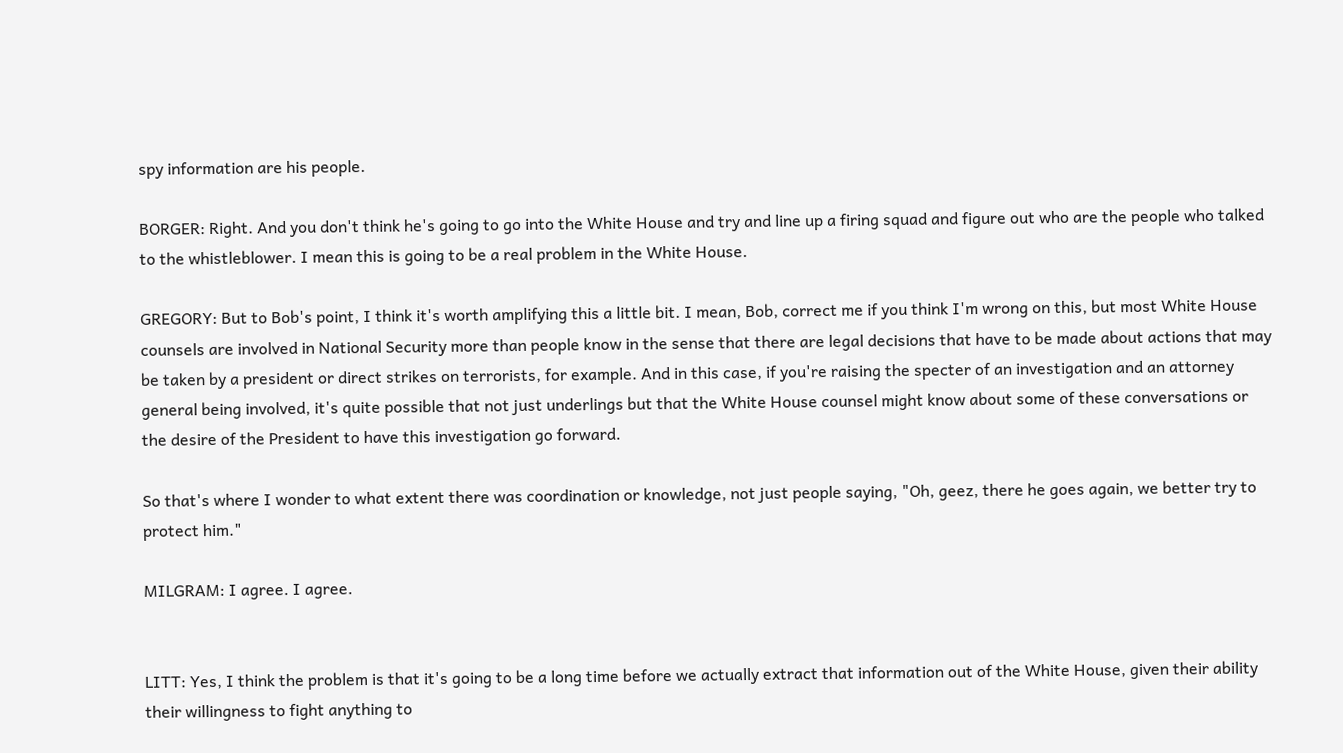spy information are his people.

BORGER: Right. And you don't think he's going to go into the White House and try and line up a firing squad and figure out who are the people who talked to the whistleblower. I mean this is going to be a real problem in the White House.

GREGORY: But to Bob's point, I think it's worth amplifying this a little bit. I mean, Bob, correct me if you think I'm wrong on this, but most White House counsels are involved in National Security more than people know in the sense that there are legal decisions that have to be made about actions that may be taken by a president or direct strikes on terrorists, for example. And in this case, if you're raising the specter of an investigation and an attorney general being involved, it's quite possible that not just underlings but that the White House counsel might know about some of these conversations or the desire of the President to have this investigation go forward.

So that's where I wonder to what extent there was coordination or knowledge, not just people saying, "Oh, geez, there he goes again, we better try to protect him."

MILGRAM: I agree. I agree.


LITT: Yes, I think the problem is that it's going to be a long time before we actually extract that information out of the White House, given their ability their willingness to fight anything to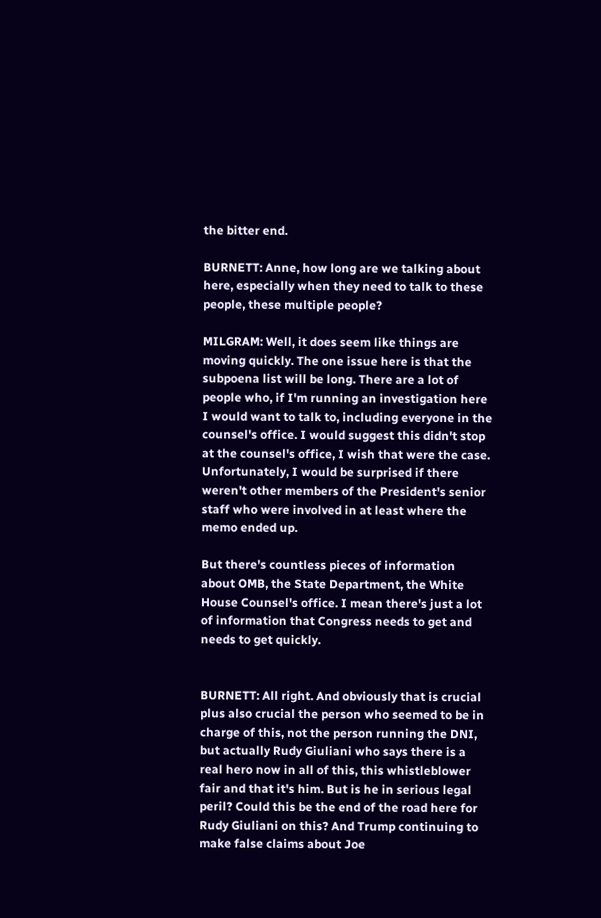the bitter end.

BURNETT: Anne, how long are we talking about here, especially when they need to talk to these people, these multiple people?

MILGRAM: Well, it does seem like things are moving quickly. The one issue here is that the subpoena list will be long. There are a lot of people who, if I'm running an investigation here I would want to talk to, including everyone in the counsel's office. I would suggest this didn't stop at the counsel's office, I wish that were the case. Unfortunately, I would be surprised if there weren't other members of the President's senior staff who were involved in at least where the memo ended up.

But there's countless pieces of information about OMB, the State Department, the White House Counsel's office. I mean there's just a lot of information that Congress needs to get and needs to get quickly.


BURNETT: All right. And obviously that is crucial plus also crucial the person who seemed to be in charge of this, not the person running the DNI, but actually Rudy Giuliani who says there is a real hero now in all of this, this whistleblower fair and that it's him. But is he in serious legal peril? Could this be the end of the road here for Rudy Giuliani on this? And Trump continuing to make false claims about Joe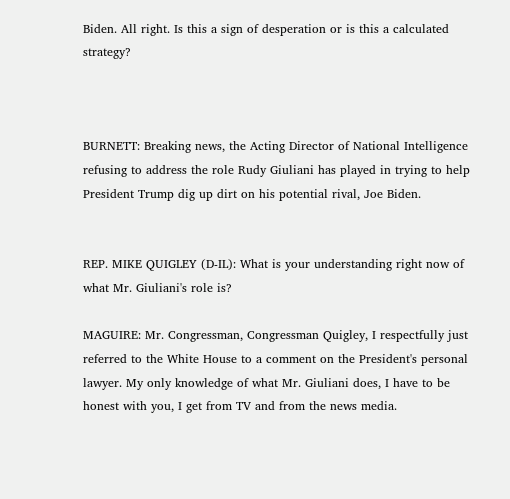Biden. All right. Is this a sign of desperation or is this a calculated strategy?



BURNETT: Breaking news, the Acting Director of National Intelligence refusing to address the role Rudy Giuliani has played in trying to help President Trump dig up dirt on his potential rival, Joe Biden.


REP. MIKE QUIGLEY (D-IL): What is your understanding right now of what Mr. Giuliani's role is?

MAGUIRE: Mr. Congressman, Congressman Quigley, I respectfully just referred to the White House to a comment on the President's personal lawyer. My only knowledge of what Mr. Giuliani does, I have to be honest with you, I get from TV and from the news media.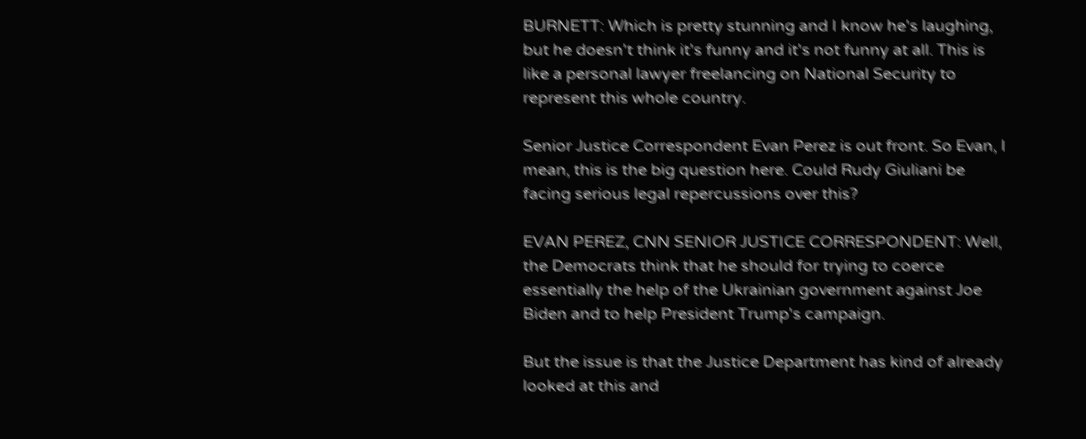BURNETT: Which is pretty stunning and I know he's laughing, but he doesn't think it's funny and it's not funny at all. This is like a personal lawyer freelancing on National Security to represent this whole country.

Senior Justice Correspondent Evan Perez is out front. So Evan, I mean, this is the big question here. Could Rudy Giuliani be facing serious legal repercussions over this?

EVAN PEREZ, CNN SENIOR JUSTICE CORRESPONDENT: Well, the Democrats think that he should for trying to coerce essentially the help of the Ukrainian government against Joe Biden and to help President Trump's campaign.

But the issue is that the Justice Department has kind of already looked at this and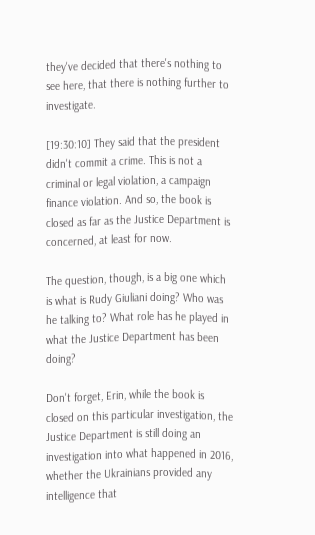they've decided that there's nothing to see here, that there is nothing further to investigate.

[19:30:10] They said that the president didn't commit a crime. This is not a criminal or legal violation, a campaign finance violation. And so, the book is closed as far as the Justice Department is concerned, at least for now.

The question, though, is a big one which is what is Rudy Giuliani doing? Who was he talking to? What role has he played in what the Justice Department has been doing?

Don't forget, Erin, while the book is closed on this particular investigation, the Justice Department is still doing an investigation into what happened in 2016, whether the Ukrainians provided any intelligence that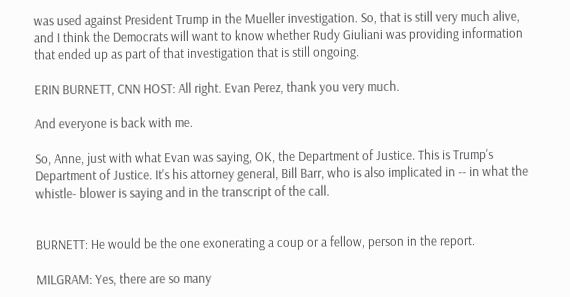was used against President Trump in the Mueller investigation. So, that is still very much alive, and I think the Democrats will want to know whether Rudy Giuliani was providing information that ended up as part of that investigation that is still ongoing.

ERIN BURNETT, CNN HOST: All right. Evan Perez, thank you very much.

And everyone is back with me.

So, Anne, just with what Evan was saying, OK, the Department of Justice. This is Trump's Department of Justice. It's his attorney general, Bill Barr, who is also implicated in -- in what the whistle- blower is saying and in the transcript of the call.


BURNETT: He would be the one exonerating a coup or a fellow, person in the report.

MILGRAM: Yes, there are so many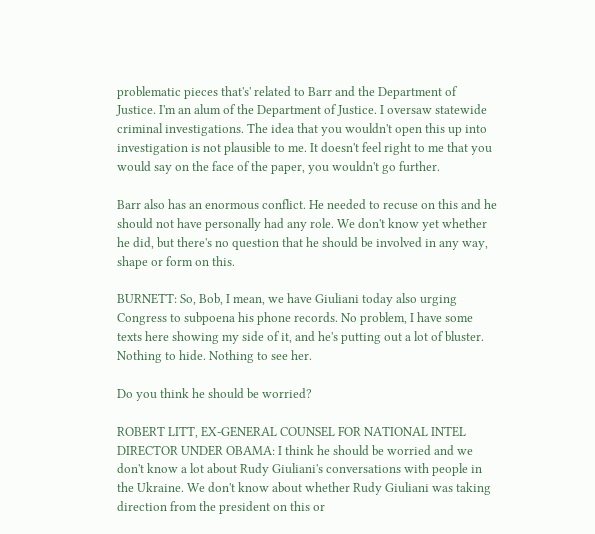problematic pieces that's' related to Barr and the Department of Justice. I'm an alum of the Department of Justice. I oversaw statewide criminal investigations. The idea that you wouldn't open this up into investigation is not plausible to me. It doesn't feel right to me that you would say on the face of the paper, you wouldn't go further.

Barr also has an enormous conflict. He needed to recuse on this and he should not have personally had any role. We don't know yet whether he did, but there's no question that he should be involved in any way, shape or form on this.

BURNETT: So, Bob, I mean, we have Giuliani today also urging Congress to subpoena his phone records. No problem, I have some texts here showing my side of it, and he's putting out a lot of bluster. Nothing to hide. Nothing to see her.

Do you think he should be worried?

ROBERT LITT, EX-GENERAL COUNSEL FOR NATIONAL INTEL DIRECTOR UNDER OBAMA: I think he should be worried and we don't know a lot about Rudy Giuliani's conversations with people in the Ukraine. We don't know about whether Rudy Giuliani was taking direction from the president on this or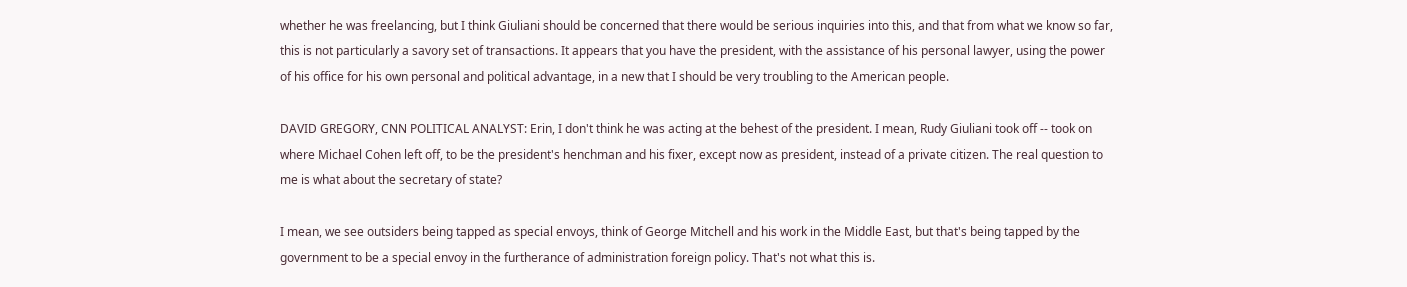whether he was freelancing, but I think Giuliani should be concerned that there would be serious inquiries into this, and that from what we know so far, this is not particularly a savory set of transactions. It appears that you have the president, with the assistance of his personal lawyer, using the power of his office for his own personal and political advantage, in a new that I should be very troubling to the American people.

DAVID GREGORY, CNN POLITICAL ANALYST: Erin, I don't think he was acting at the behest of the president. I mean, Rudy Giuliani took off -- took on where Michael Cohen left off, to be the president's henchman and his fixer, except now as president, instead of a private citizen. The real question to me is what about the secretary of state?

I mean, we see outsiders being tapped as special envoys, think of George Mitchell and his work in the Middle East, but that's being tapped by the government to be a special envoy in the furtherance of administration foreign policy. That's not what this is.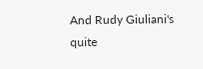And Rudy Giuliani's quite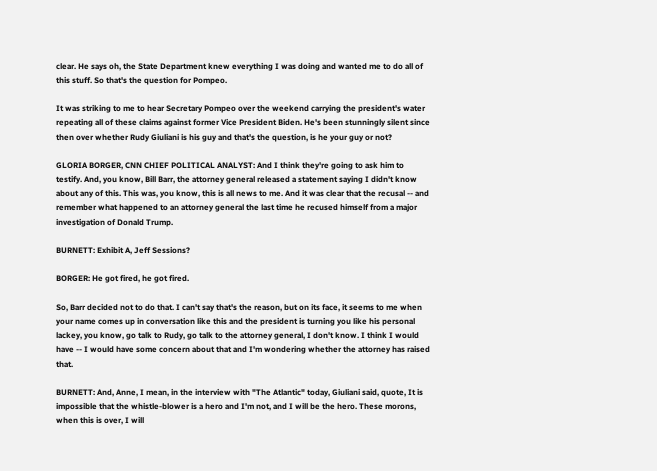clear. He says oh, the State Department knew everything I was doing and wanted me to do all of this stuff. So that's the question for Pompeo.

It was striking to me to hear Secretary Pompeo over the weekend carrying the president's water repeating all of these claims against former Vice President Biden. He's been stunningly silent since then over whether Rudy Giuliani is his guy and that's the question, is he your guy or not?

GLORIA BORGER, CNN CHIEF POLITICAL ANALYST: And I think they're going to ask him to testify. And, you know, Bill Barr, the attorney general released a statement saying I didn't know about any of this. This was, you know, this is all news to me. And it was clear that the recusal -- and remember what happened to an attorney general the last time he recused himself from a major investigation of Donald Trump.

BURNETT: Exhibit A, Jeff Sessions?

BORGER: He got fired, he got fired.

So, Barr decided not to do that. I can't say that's the reason, but on its face, it seems to me when your name comes up in conversation like this and the president is turning you like his personal lackey, you know, go talk to Rudy, go talk to the attorney general, I don't know. I think I would have -- I would have some concern about that and I'm wondering whether the attorney has raised that.

BURNETT: And, Anne, I mean, in the interview with "The Atlantic" today, Giuliani said, quote, It is impossible that the whistle-blower is a hero and I'm not, and I will be the hero. These morons, when this is over, I will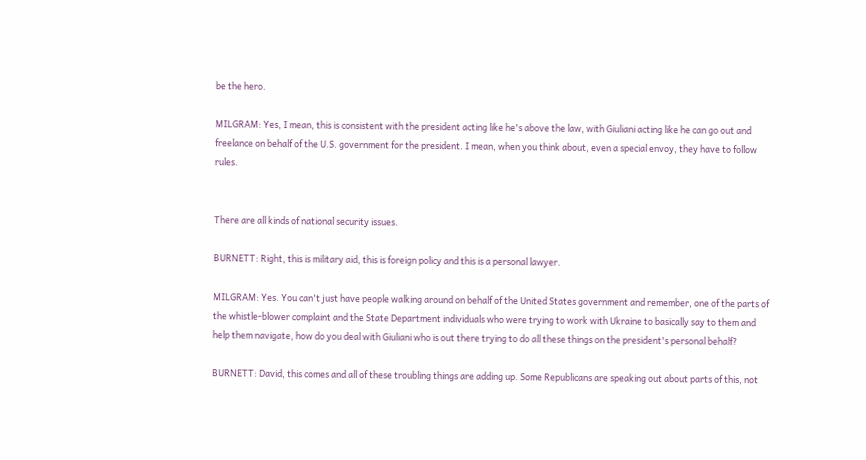be the hero.

MILGRAM: Yes, I mean, this is consistent with the president acting like he's above the law, with Giuliani acting like he can go out and freelance on behalf of the U.S. government for the president. I mean, when you think about, even a special envoy, they have to follow rules.


There are all kinds of national security issues.

BURNETT: Right, this is military aid, this is foreign policy and this is a personal lawyer.

MILGRAM: Yes. You can't just have people walking around on behalf of the United States government and remember, one of the parts of the whistle-blower complaint and the State Department individuals who were trying to work with Ukraine to basically say to them and help them navigate, how do you deal with Giuliani who is out there trying to do all these things on the president's personal behalf?

BURNETT: David, this comes and all of these troubling things are adding up. Some Republicans are speaking out about parts of this, not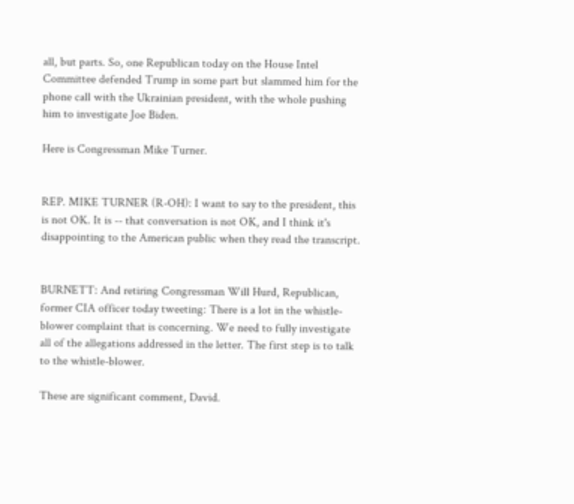all, but parts. So, one Republican today on the House Intel Committee defended Trump in some part but slammed him for the phone call with the Ukrainian president, with the whole pushing him to investigate Joe Biden.

Here is Congressman Mike Turner.


REP. MIKE TURNER (R-OH): I want to say to the president, this is not OK. It is -- that conversation is not OK, and I think it's disappointing to the American public when they read the transcript.


BURNETT: And retiring Congressman Will Hurd, Republican, former CIA officer today tweeting: There is a lot in the whistle-blower complaint that is concerning. We need to fully investigate all of the allegations addressed in the letter. The first step is to talk to the whistle-blower.

These are significant comment, David.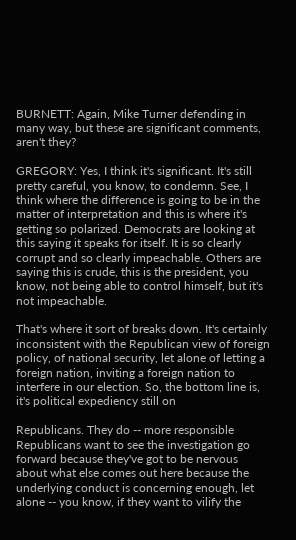BURNETT: Again, Mike Turner defending in many way, but these are significant comments, aren't they?

GREGORY: Yes, I think it's significant. It's still pretty careful, you know, to condemn. See, I think where the difference is going to be in the matter of interpretation and this is where it's getting so polarized. Democrats are looking at this saying it speaks for itself. It is so clearly corrupt and so clearly impeachable. Others are saying this is crude, this is the president, you know, not being able to control himself, but it's not impeachable.

That's where it sort of breaks down. It's certainly inconsistent with the Republican view of foreign policy, of national security, let alone of letting a foreign nation, inviting a foreign nation to interfere in our election. So, the bottom line is, it's political expediency still on

Republicans. They do -- more responsible Republicans want to see the investigation go forward because they've got to be nervous about what else comes out here because the underlying conduct is concerning enough, let alone -- you know, if they want to vilify the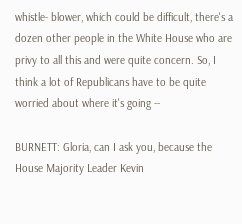whistle- blower, which could be difficult, there's a dozen other people in the White House who are privy to all this and were quite concern. So, I think a lot of Republicans have to be quite worried about where it's going --

BURNETT: Gloria, can I ask you, because the House Majority Leader Kevin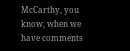McCarthy, you know, when we have comments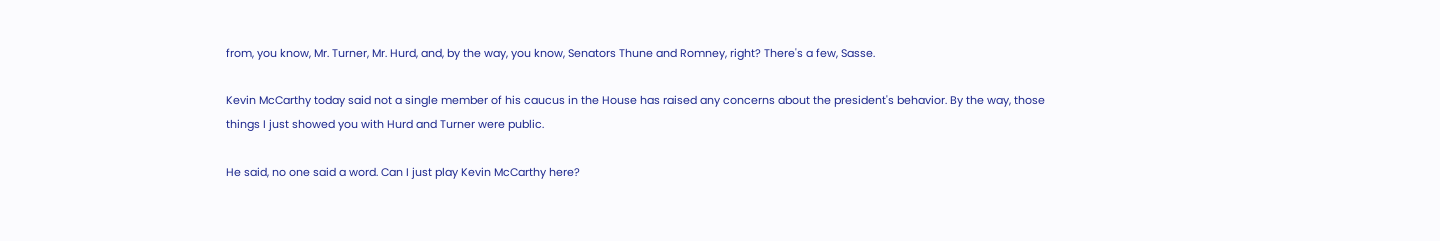from, you know, Mr. Turner, Mr. Hurd, and, by the way, you know, Senators Thune and Romney, right? There's a few, Sasse.

Kevin McCarthy today said not a single member of his caucus in the House has raised any concerns about the president's behavior. By the way, those things I just showed you with Hurd and Turner were public.

He said, no one said a word. Can I just play Kevin McCarthy here?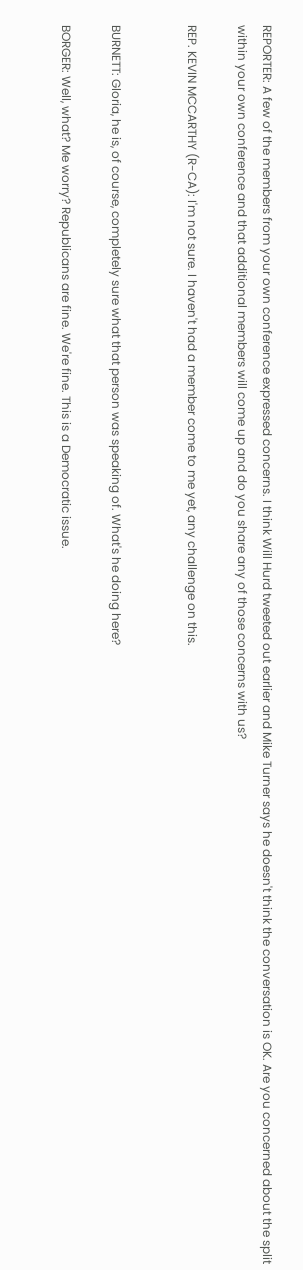REPORTER: A few of the members from your own conference expressed concerns. I think Will Hurd tweeted out earlier and Mike Turner says he doesn't think the conversation is OK. Are you concerned about the split within your own conference and that additional members will come up and do you share any of those concerns with us?

REP. KEVIN MCCARTHY (R-CA): I'm not sure. I haven't had a member come to me yet, any challenge on this.


BURNETT: Gloria, he is, of course, completely sure what that person was speaking of. What's he doing here?

BORGER: Well, what? Me worry? Republicans are fine. We're fine. This is a Democratic issue.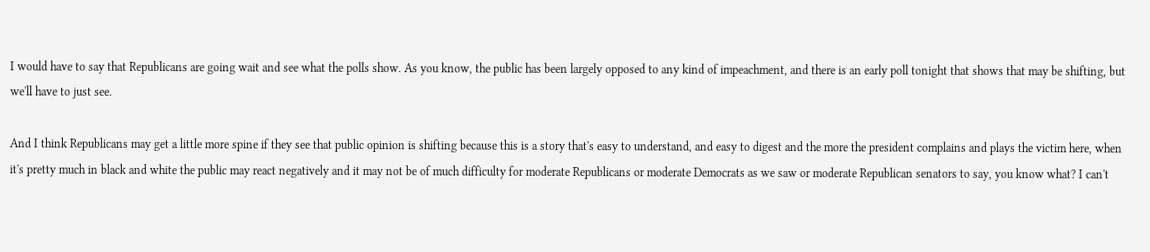I would have to say that Republicans are going wait and see what the polls show. As you know, the public has been largely opposed to any kind of impeachment, and there is an early poll tonight that shows that may be shifting, but we'll have to just see.

And I think Republicans may get a little more spine if they see that public opinion is shifting because this is a story that's easy to understand, and easy to digest and the more the president complains and plays the victim here, when it's pretty much in black and white the public may react negatively and it may not be of much difficulty for moderate Republicans or moderate Democrats as we saw or moderate Republican senators to say, you know what? I can't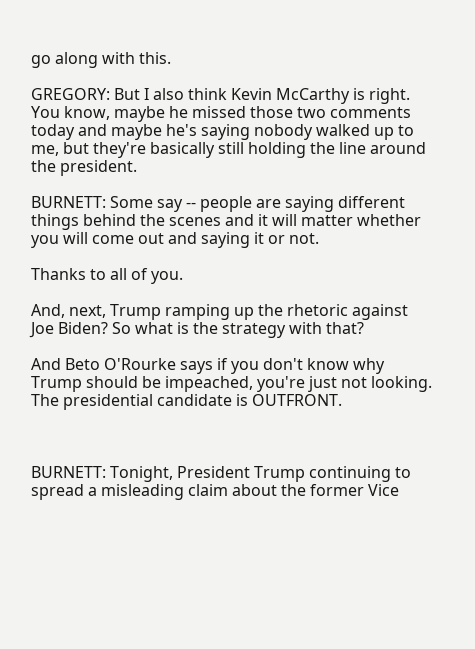go along with this.

GREGORY: But I also think Kevin McCarthy is right. You know, maybe he missed those two comments today and maybe he's saying nobody walked up to me, but they're basically still holding the line around the president.

BURNETT: Some say -- people are saying different things behind the scenes and it will matter whether you will come out and saying it or not.

Thanks to all of you.

And, next, Trump ramping up the rhetoric against Joe Biden? So what is the strategy with that?

And Beto O'Rourke says if you don't know why Trump should be impeached, you're just not looking. The presidential candidate is OUTFRONT.



BURNETT: Tonight, President Trump continuing to spread a misleading claim about the former Vice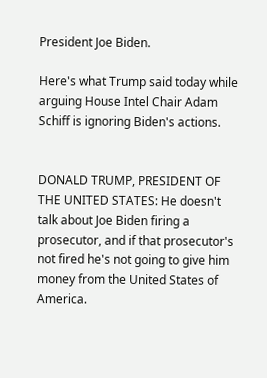President Joe Biden.

Here's what Trump said today while arguing House Intel Chair Adam Schiff is ignoring Biden's actions.


DONALD TRUMP, PRESIDENT OF THE UNITED STATES: He doesn't talk about Joe Biden firing a prosecutor, and if that prosecutor's not fired he's not going to give him money from the United States of America.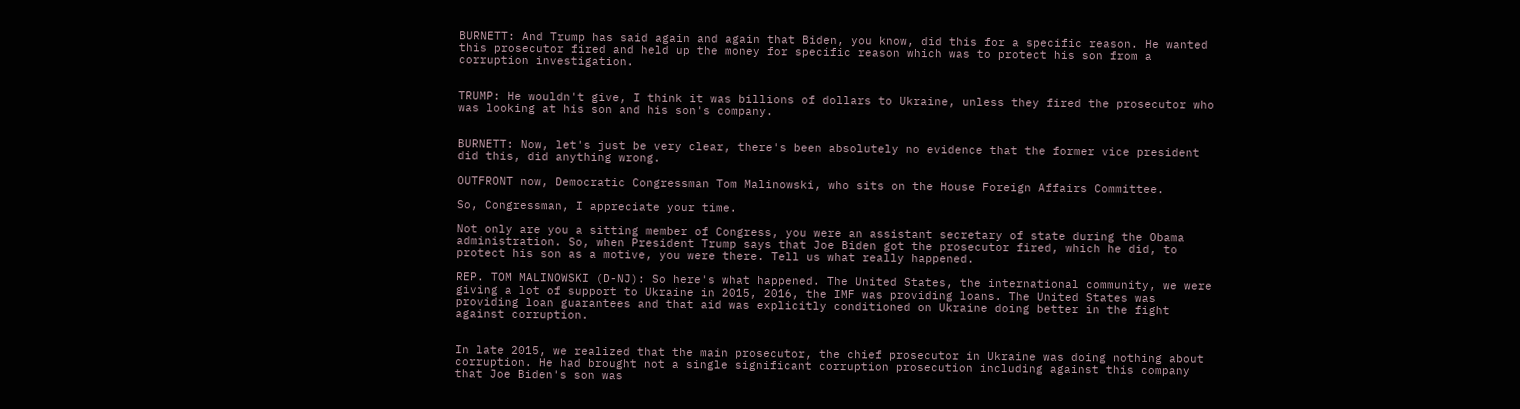BURNETT: And Trump has said again and again that Biden, you know, did this for a specific reason. He wanted this prosecutor fired and held up the money for specific reason which was to protect his son from a corruption investigation.


TRUMP: He wouldn't give, I think it was billions of dollars to Ukraine, unless they fired the prosecutor who was looking at his son and his son's company.


BURNETT: Now, let's just be very clear, there's been absolutely no evidence that the former vice president did this, did anything wrong.

OUTFRONT now, Democratic Congressman Tom Malinowski, who sits on the House Foreign Affairs Committee.

So, Congressman, I appreciate your time.

Not only are you a sitting member of Congress, you were an assistant secretary of state during the Obama administration. So, when President Trump says that Joe Biden got the prosecutor fired, which he did, to protect his son as a motive, you were there. Tell us what really happened.

REP. TOM MALINOWSKI (D-NJ): So here's what happened. The United States, the international community, we were giving a lot of support to Ukraine in 2015, 2016, the IMF was providing loans. The United States was providing loan guarantees and that aid was explicitly conditioned on Ukraine doing better in the fight against corruption.


In late 2015, we realized that the main prosecutor, the chief prosecutor in Ukraine was doing nothing about corruption. He had brought not a single significant corruption prosecution including against this company that Joe Biden's son was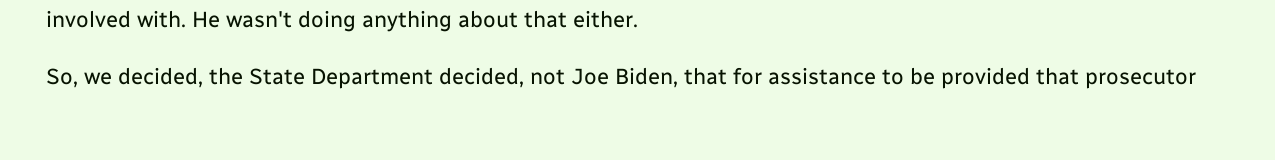involved with. He wasn't doing anything about that either.

So, we decided, the State Department decided, not Joe Biden, that for assistance to be provided that prosecutor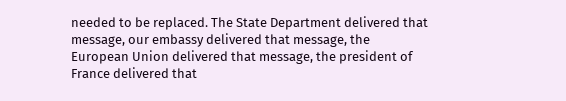needed to be replaced. The State Department delivered that message, our embassy delivered that message, the European Union delivered that message, the president of France delivered that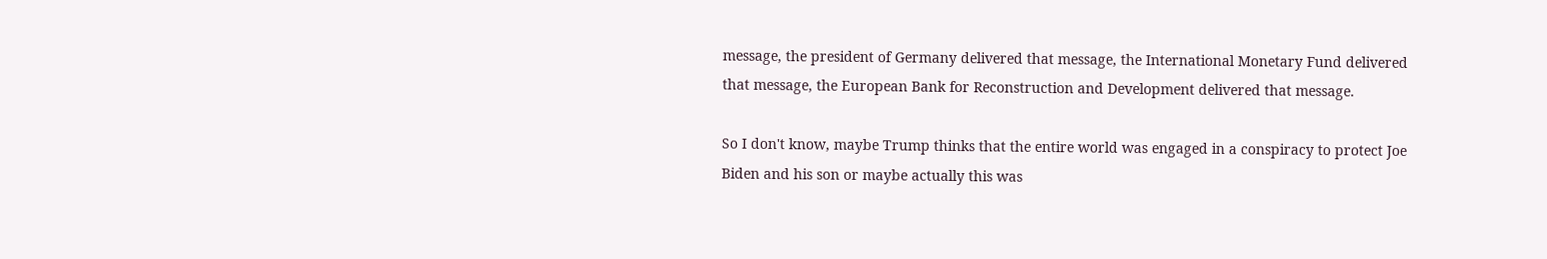message, the president of Germany delivered that message, the International Monetary Fund delivered that message, the European Bank for Reconstruction and Development delivered that message.

So I don't know, maybe Trump thinks that the entire world was engaged in a conspiracy to protect Joe Biden and his son or maybe actually this was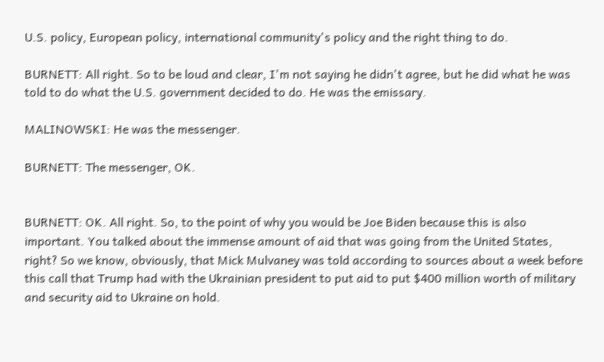U.S. policy, European policy, international community's policy and the right thing to do.

BURNETT: All right. So to be loud and clear, I'm not saying he didn't agree, but he did what he was told to do what the U.S. government decided to do. He was the emissary.

MALINOWSKI: He was the messenger.

BURNETT: The messenger, OK.


BURNETT: OK. All right. So, to the point of why you would be Joe Biden because this is also important. You talked about the immense amount of aid that was going from the United States, right? So we know, obviously, that Mick Mulvaney was told according to sources about a week before this call that Trump had with the Ukrainian president to put aid to put $400 million worth of military and security aid to Ukraine on hold.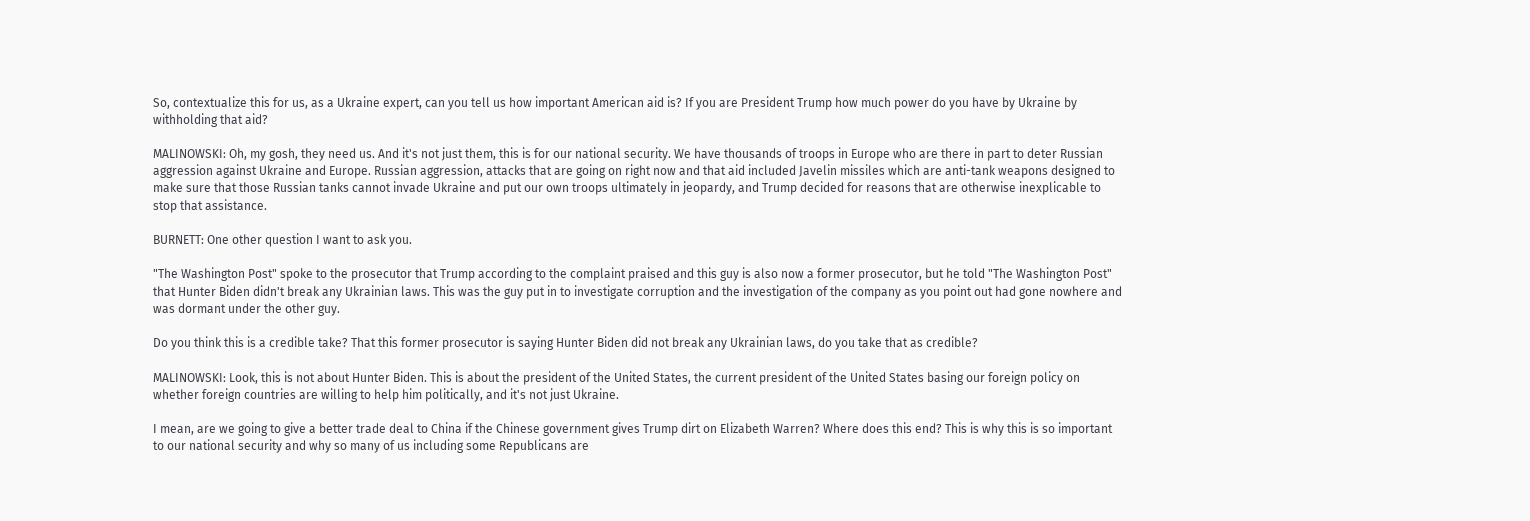So, contextualize this for us, as a Ukraine expert, can you tell us how important American aid is? If you are President Trump how much power do you have by Ukraine by withholding that aid?

MALINOWSKI: Oh, my gosh, they need us. And it's not just them, this is for our national security. We have thousands of troops in Europe who are there in part to deter Russian aggression against Ukraine and Europe. Russian aggression, attacks that are going on right now and that aid included Javelin missiles which are anti-tank weapons designed to make sure that those Russian tanks cannot invade Ukraine and put our own troops ultimately in jeopardy, and Trump decided for reasons that are otherwise inexplicable to stop that assistance.

BURNETT: One other question I want to ask you.

"The Washington Post" spoke to the prosecutor that Trump according to the complaint praised and this guy is also now a former prosecutor, but he told "The Washington Post" that Hunter Biden didn't break any Ukrainian laws. This was the guy put in to investigate corruption and the investigation of the company as you point out had gone nowhere and was dormant under the other guy.

Do you think this is a credible take? That this former prosecutor is saying Hunter Biden did not break any Ukrainian laws, do you take that as credible?

MALINOWSKI: Look, this is not about Hunter Biden. This is about the president of the United States, the current president of the United States basing our foreign policy on whether foreign countries are willing to help him politically, and it's not just Ukraine.

I mean, are we going to give a better trade deal to China if the Chinese government gives Trump dirt on Elizabeth Warren? Where does this end? This is why this is so important to our national security and why so many of us including some Republicans are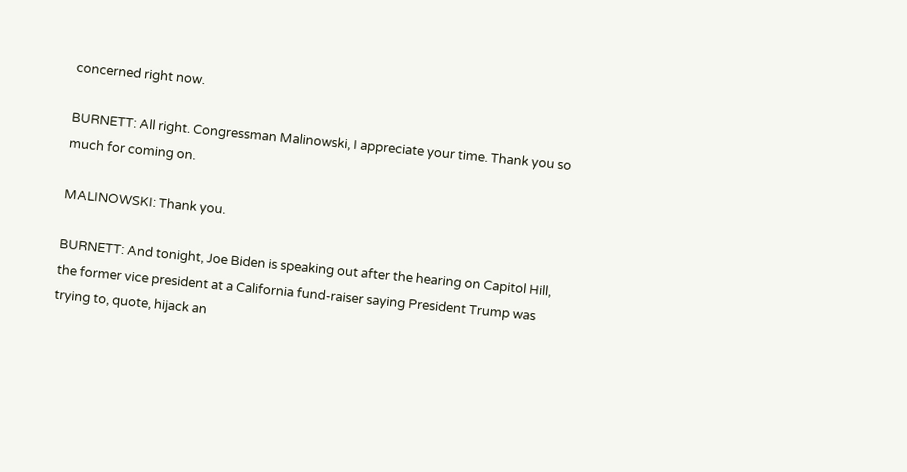concerned right now.

BURNETT: All right. Congressman Malinowski, I appreciate your time. Thank you so much for coming on.

MALINOWSKI: Thank you.

BURNETT: And tonight, Joe Biden is speaking out after the hearing on Capitol Hill, the former vice president at a California fund-raiser saying President Trump was trying to, quote, hijack an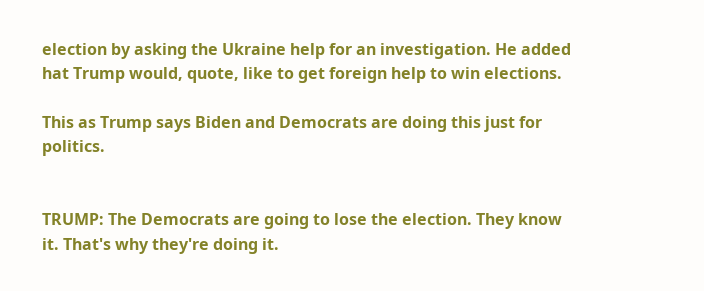election by asking the Ukraine help for an investigation. He added hat Trump would, quote, like to get foreign help to win elections.

This as Trump says Biden and Democrats are doing this just for politics.


TRUMP: The Democrats are going to lose the election. They know it. That's why they're doing it.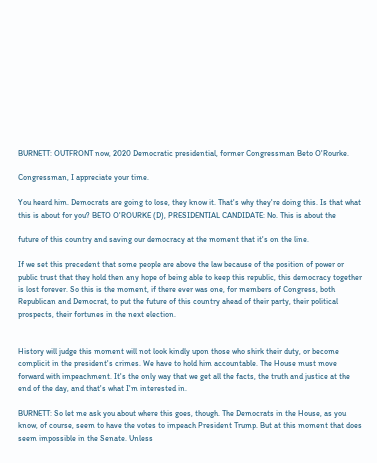BURNETT: OUTFRONT now, 2020 Democratic presidential, former Congressman Beto O'Rourke.

Congressman, I appreciate your time.

You heard him. Democrats are going to lose, they know it. That's why they're doing this. Is that what this is about for you? BETO O'ROURKE (D), PRESIDENTIAL CANDIDATE: No. This is about the

future of this country and saving our democracy at the moment that it's on the line.

If we set this precedent that some people are above the law because of the position of power or public trust that they hold then any hope of being able to keep this republic, this democracy together is lost forever. So this is the moment, if there ever was one, for members of Congress, both Republican and Democrat, to put the future of this country ahead of their party, their political prospects, their fortunes in the next election.


History will judge this moment will not look kindly upon those who shirk their duty, or become complicit in the president's crimes. We have to hold him accountable. The House must move forward with impeachment. It's the only way that we get all the facts, the truth and justice at the end of the day, and that's what I'm interested in.

BURNETT: So let me ask you about where this goes, though. The Democrats in the House, as you know, of course, seem to have the votes to impeach President Trump. But at this moment that does seem impossible in the Senate. Unless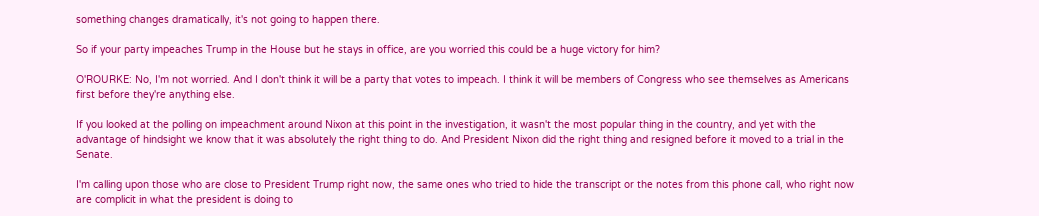something changes dramatically, it's not going to happen there.

So if your party impeaches Trump in the House but he stays in office, are you worried this could be a huge victory for him?

O'ROURKE: No, I'm not worried. And I don't think it will be a party that votes to impeach. I think it will be members of Congress who see themselves as Americans first before they're anything else.

If you looked at the polling on impeachment around Nixon at this point in the investigation, it wasn't the most popular thing in the country, and yet with the advantage of hindsight we know that it was absolutely the right thing to do. And President Nixon did the right thing and resigned before it moved to a trial in the Senate.

I'm calling upon those who are close to President Trump right now, the same ones who tried to hide the transcript or the notes from this phone call, who right now are complicit in what the president is doing to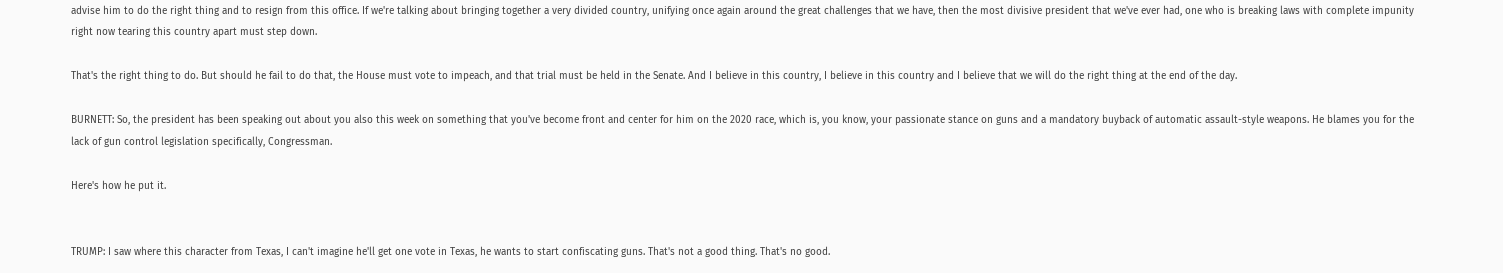advise him to do the right thing and to resign from this office. If we're talking about bringing together a very divided country, unifying once again around the great challenges that we have, then the most divisive president that we've ever had, one who is breaking laws with complete impunity right now tearing this country apart must step down.

That's the right thing to do. But should he fail to do that, the House must vote to impeach, and that trial must be held in the Senate. And I believe in this country, I believe in this country and I believe that we will do the right thing at the end of the day.

BURNETT: So, the president has been speaking out about you also this week on something that you've become front and center for him on the 2020 race, which is, you know, your passionate stance on guns and a mandatory buyback of automatic assault-style weapons. He blames you for the lack of gun control legislation specifically, Congressman.

Here's how he put it.


TRUMP: I saw where this character from Texas, I can't imagine he'll get one vote in Texas, he wants to start confiscating guns. That's not a good thing. That's no good.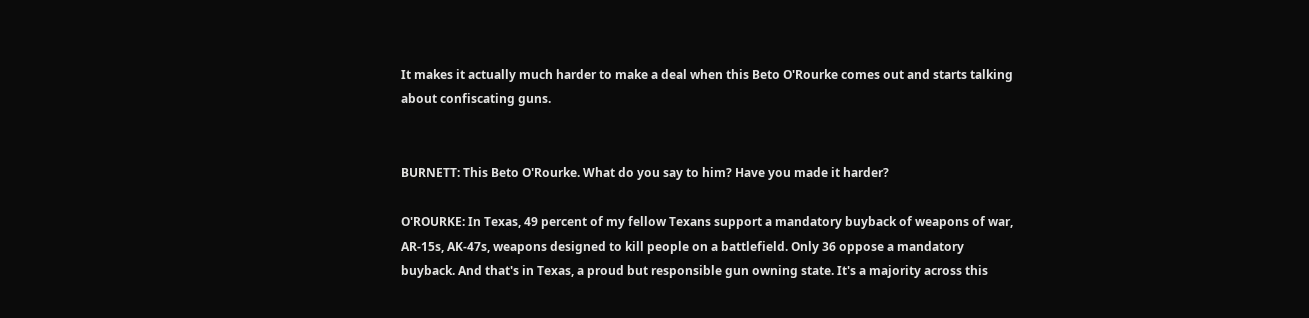It makes it actually much harder to make a deal when this Beto O'Rourke comes out and starts talking about confiscating guns.


BURNETT: This Beto O'Rourke. What do you say to him? Have you made it harder?

O'ROURKE: In Texas, 49 percent of my fellow Texans support a mandatory buyback of weapons of war, AR-15s, AK-47s, weapons designed to kill people on a battlefield. Only 36 oppose a mandatory buyback. And that's in Texas, a proud but responsible gun owning state. It's a majority across this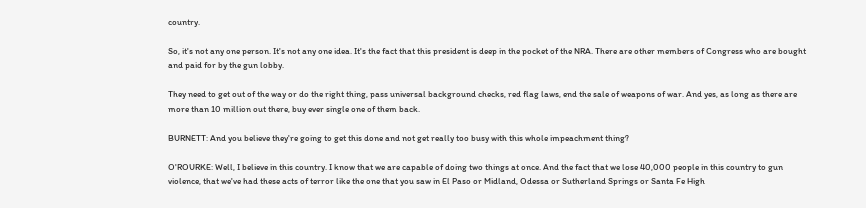country.

So, it's not any one person. It's not any one idea. It's the fact that this president is deep in the pocket of the NRA. There are other members of Congress who are bought and paid for by the gun lobby.

They need to get out of the way or do the right thing, pass universal background checks, red flag laws, end the sale of weapons of war. And yes, as long as there are more than 10 million out there, buy ever single one of them back.

BURNETT: And you believe they're going to get this done and not get really too busy with this whole impeachment thing?

O'ROURKE: Well, I believe in this country. I know that we are capable of doing two things at once. And the fact that we lose 40,000 people in this country to gun violence, that we've had these acts of terror like the one that you saw in El Paso or Midland, Odessa or Sutherland Springs or Santa Fe High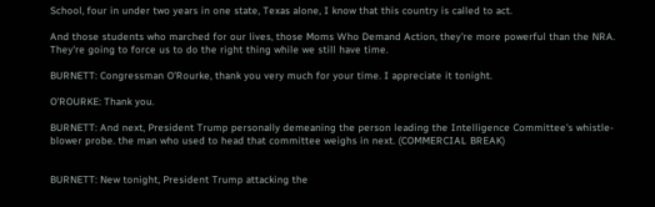School, four in under two years in one state, Texas alone, I know that this country is called to act.

And those students who marched for our lives, those Moms Who Demand Action, they're more powerful than the NRA. They're going to force us to do the right thing while we still have time.

BURNETT: Congressman O'Rourke, thank you very much for your time. I appreciate it tonight.

O'ROURKE: Thank you.

BURNETT: And next, President Trump personally demeaning the person leading the Intelligence Committee's whistle-blower probe. the man who used to head that committee weighs in next. (COMMERCIAL BREAK)


BURNETT: New tonight, President Trump attacking the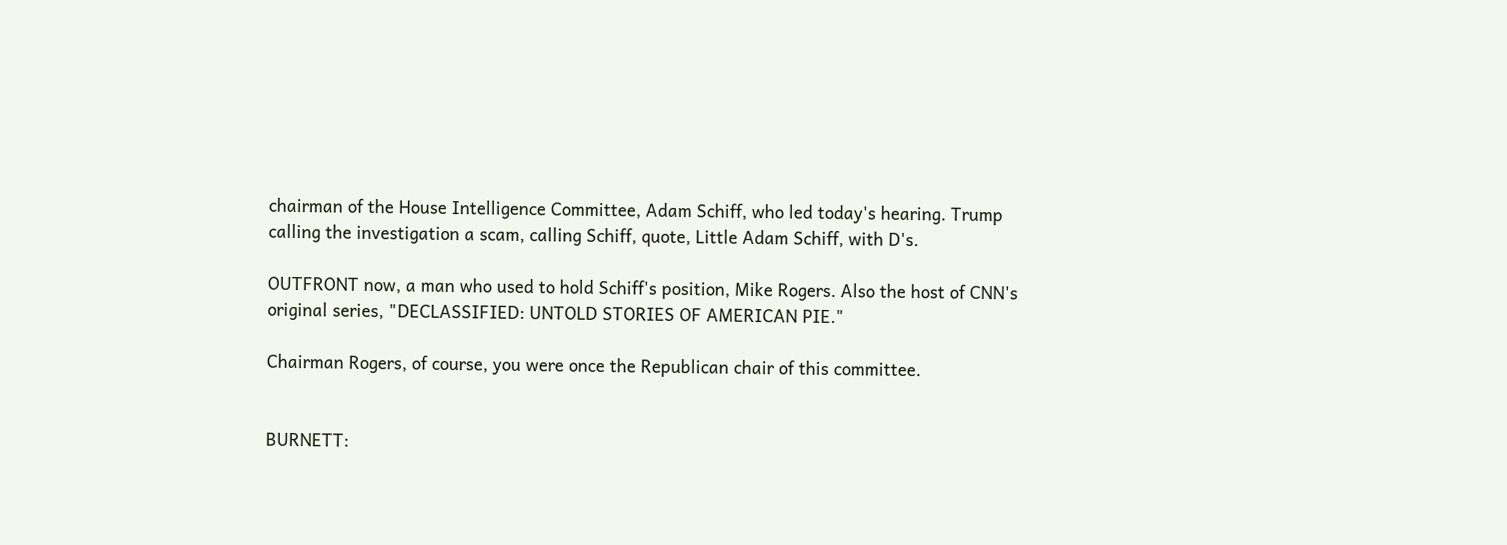chairman of the House Intelligence Committee, Adam Schiff, who led today's hearing. Trump calling the investigation a scam, calling Schiff, quote, Little Adam Schiff, with D's.

OUTFRONT now, a man who used to hold Schiff's position, Mike Rogers. Also the host of CNN's original series, "DECLASSIFIED: UNTOLD STORIES OF AMERICAN PIE."

Chairman Rogers, of course, you were once the Republican chair of this committee.


BURNETT: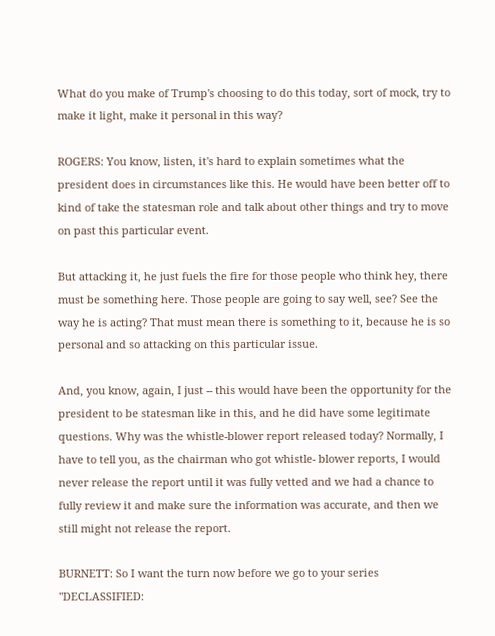What do you make of Trump's choosing to do this today, sort of mock, try to make it light, make it personal in this way?

ROGERS: You know, listen, it's hard to explain sometimes what the president does in circumstances like this. He would have been better off to kind of take the statesman role and talk about other things and try to move on past this particular event.

But attacking it, he just fuels the fire for those people who think hey, there must be something here. Those people are going to say well, see? See the way he is acting? That must mean there is something to it, because he is so personal and so attacking on this particular issue.

And, you know, again, I just -- this would have been the opportunity for the president to be statesman like in this, and he did have some legitimate questions. Why was the whistle-blower report released today? Normally, I have to tell you, as the chairman who got whistle- blower reports, I would never release the report until it was fully vetted and we had a chance to fully review it and make sure the information was accurate, and then we still might not release the report.

BURNETT: So I want the turn now before we go to your series "DECLASSIFIED: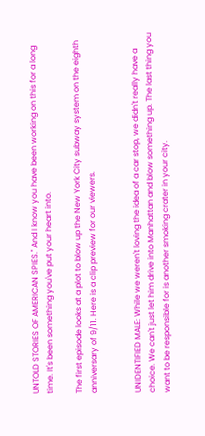UNTOLD STORIES OF AMERICAN SPIES." And I know you have been working on this for a long time. It's been something you've put your heart into.

The first episode looks at a plot to blow up the New York City subway system on the eighth anniversary of 9/11. Here is a clip preview for our viewers.


UNIDENTIFIED MALE: While we weren't loving the idea of a car stop, we didn't really have a choice. We can't just let him drive into Manhattan and blow something up. The last thing you want to be responsible for is another smoking crater in your city.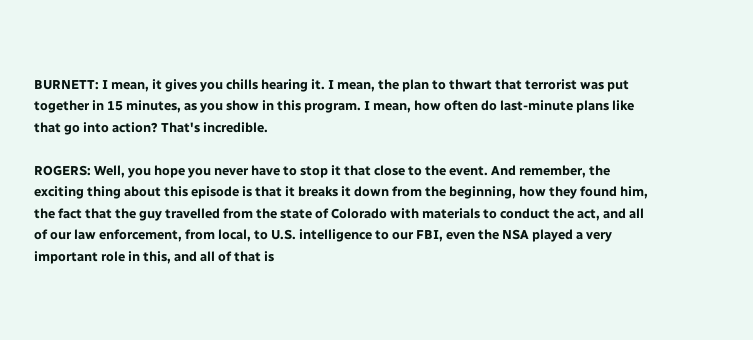BURNETT: I mean, it gives you chills hearing it. I mean, the plan to thwart that terrorist was put together in 15 minutes, as you show in this program. I mean, how often do last-minute plans like that go into action? That's incredible.

ROGERS: Well, you hope you never have to stop it that close to the event. And remember, the exciting thing about this episode is that it breaks it down from the beginning, how they found him, the fact that the guy travelled from the state of Colorado with materials to conduct the act, and all of our law enforcement, from local, to U.S. intelligence to our FBI, even the NSA played a very important role in this, and all of that is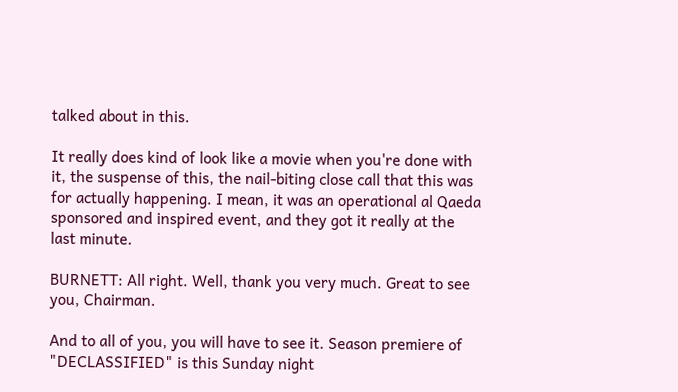talked about in this.

It really does kind of look like a movie when you're done with it, the suspense of this, the nail-biting close call that this was for actually happening. I mean, it was an operational al Qaeda sponsored and inspired event, and they got it really at the last minute.

BURNETT: All right. Well, thank you very much. Great to see you, Chairman.

And to all of you, you will have to see it. Season premiere of "DECLASSIFIED" is this Sunday night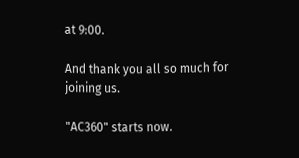at 9:00.

And thank you all so much for joining us.

"AC360" starts now.